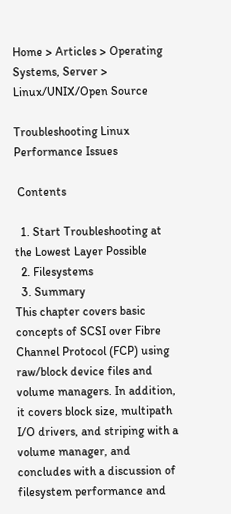Home > Articles > Operating Systems, Server > Linux/UNIX/Open Source

Troubleshooting Linux Performance Issues

 Contents

  1. Start Troubleshooting at the Lowest Layer Possible
  2. Filesystems
  3. Summary
This chapter covers basic concepts of SCSI over Fibre Channel Protocol (FCP) using raw/block device files and volume managers. In addition, it covers block size, multipath I/O drivers, and striping with a volume manager, and concludes with a discussion of filesystem performance and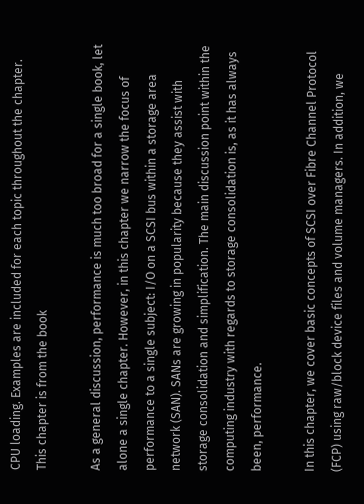CPU loading. Examples are included for each topic throughout the chapter.
This chapter is from the book

As a general discussion, performance is much too broad for a single book, let alone a single chapter. However, in this chapter we narrow the focus of performance to a single subject: I/O on a SCSI bus within a storage area network (SAN). SANs are growing in popularity because they assist with storage consolidation and simplification. The main discussion point within the computing industry with regards to storage consolidation is, as it has always been, performance.

In this chapter, we cover basic concepts of SCSI over Fibre Channel Protocol (FCP) using raw/block device files and volume managers. In addition, we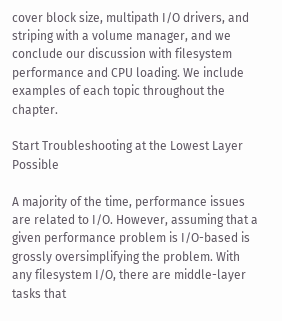cover block size, multipath I/O drivers, and striping with a volume manager, and we conclude our discussion with filesystem performance and CPU loading. We include examples of each topic throughout the chapter.

Start Troubleshooting at the Lowest Layer Possible

A majority of the time, performance issues are related to I/O. However, assuming that a given performance problem is I/O-based is grossly oversimplifying the problem. With any filesystem I/O, there are middle-layer tasks that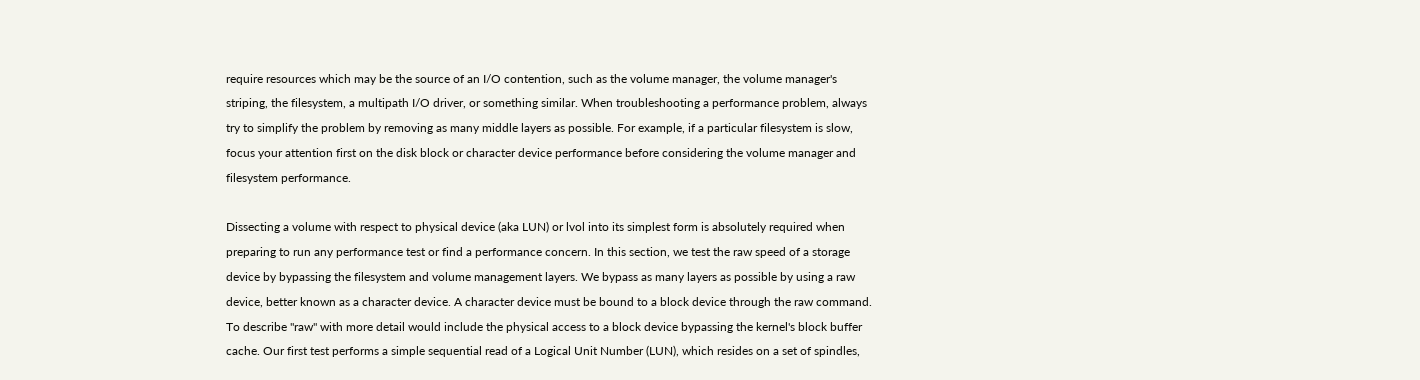require resources which may be the source of an I/O contention, such as the volume manager, the volume manager's striping, the filesystem, a multipath I/O driver, or something similar. When troubleshooting a performance problem, always try to simplify the problem by removing as many middle layers as possible. For example, if a particular filesystem is slow, focus your attention first on the disk block or character device performance before considering the volume manager and filesystem performance.

Dissecting a volume with respect to physical device (aka LUN) or lvol into its simplest form is absolutely required when preparing to run any performance test or find a performance concern. In this section, we test the raw speed of a storage device by bypassing the filesystem and volume management layers. We bypass as many layers as possible by using a raw device, better known as a character device. A character device must be bound to a block device through the raw command. To describe "raw" with more detail would include the physical access to a block device bypassing the kernel's block buffer cache. Our first test performs a simple sequential read of a Logical Unit Number (LUN), which resides on a set of spindles,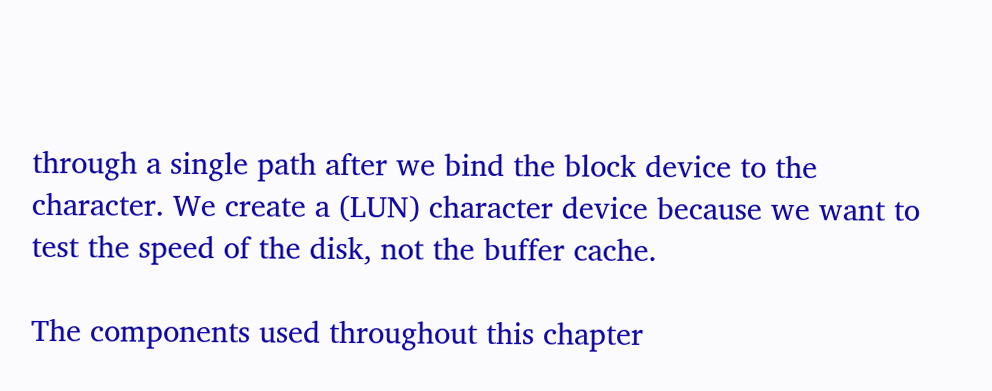through a single path after we bind the block device to the character. We create a (LUN) character device because we want to test the speed of the disk, not the buffer cache.

The components used throughout this chapter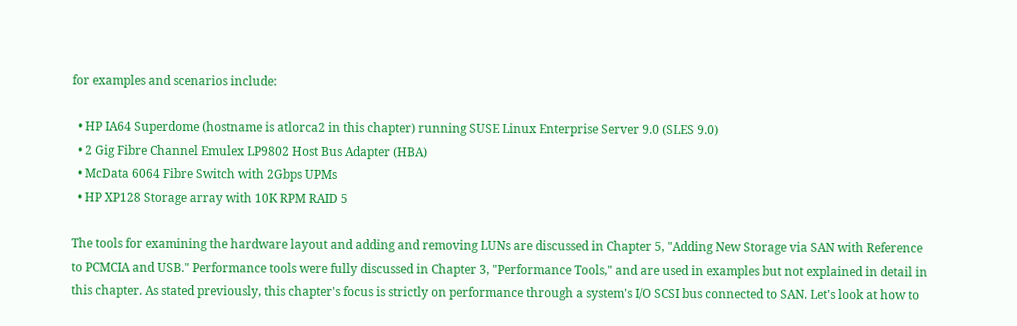for examples and scenarios include:

  • HP IA64 Superdome (hostname is atlorca2 in this chapter) running SUSE Linux Enterprise Server 9.0 (SLES 9.0)
  • 2 Gig Fibre Channel Emulex LP9802 Host Bus Adapter (HBA)
  • McData 6064 Fibre Switch with 2Gbps UPMs
  • HP XP128 Storage array with 10K RPM RAID 5

The tools for examining the hardware layout and adding and removing LUNs are discussed in Chapter 5, "Adding New Storage via SAN with Reference to PCMCIA and USB." Performance tools were fully discussed in Chapter 3, "Performance Tools," and are used in examples but not explained in detail in this chapter. As stated previously, this chapter's focus is strictly on performance through a system's I/O SCSI bus connected to SAN. Let's look at how to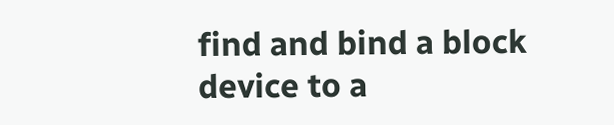find and bind a block device to a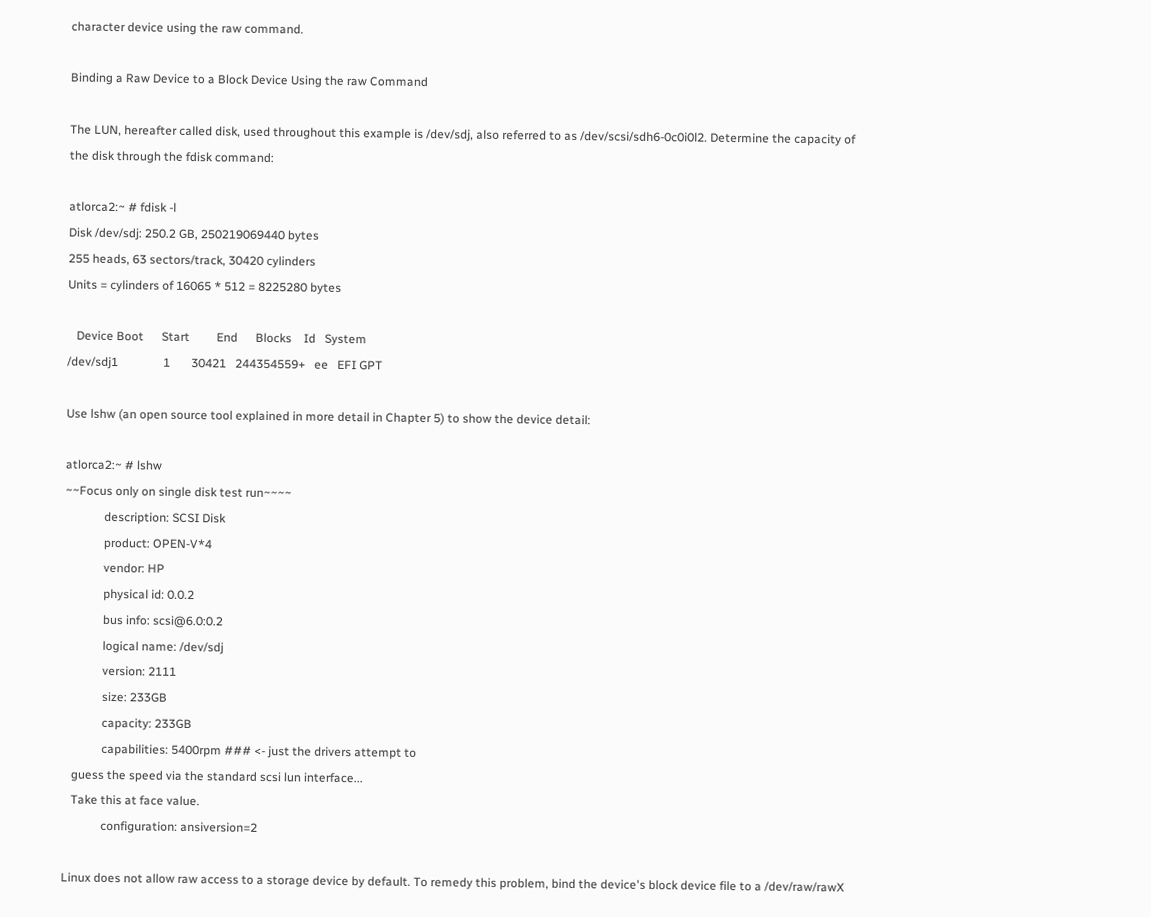character device using the raw command.

Binding a Raw Device to a Block Device Using the raw Command

The LUN, hereafter called disk, used throughout this example is /dev/sdj, also referred to as /dev/scsi/sdh6-0c0i0l2. Determine the capacity of the disk through the fdisk command:

atlorca2:~ # fdisk -l
Disk /dev/sdj: 250.2 GB, 250219069440 bytes
255 heads, 63 sectors/track, 30420 cylinders
Units = cylinders of 16065 * 512 = 8225280 bytes

   Device Boot      Start         End      Blocks    Id   System
/dev/sdj1               1       30421   244354559+   ee   EFI GPT

Use lshw (an open source tool explained in more detail in Chapter 5) to show the device detail:

atlorca2:~ # lshw
~~Focus only on single disk test run~~~~
             description: SCSI Disk
             product: OPEN-V*4
             vendor: HP
             physical id: 0.0.2
             bus info: scsi@6.0:0.2
             logical name: /dev/sdj
             version: 2111
             size: 233GB
             capacity: 233GB
             capabilities: 5400rpm ### <- just the drivers attempt to
   guess the speed via the standard scsi lun interface...
   Take this at face value.
             configuration: ansiversion=2

Linux does not allow raw access to a storage device by default. To remedy this problem, bind the device's block device file to a /dev/raw/rawX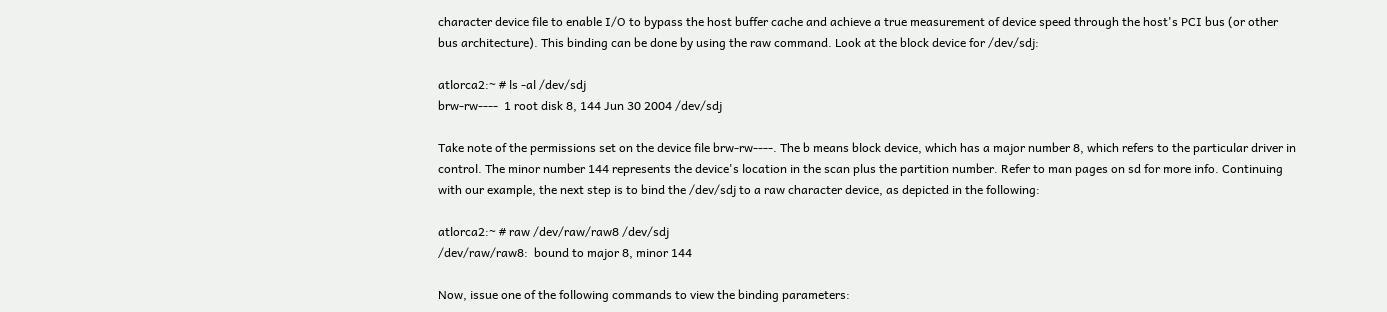character device file to enable I/O to bypass the host buffer cache and achieve a true measurement of device speed through the host's PCI bus (or other bus architecture). This binding can be done by using the raw command. Look at the block device for /dev/sdj:

atlorca2:~ # ls -al /dev/sdj
brw-rw----  1 root disk 8, 144 Jun 30 2004 /dev/sdj

Take note of the permissions set on the device file brw-rw----. The b means block device, which has a major number 8, which refers to the particular driver in control. The minor number 144 represents the device's location in the scan plus the partition number. Refer to man pages on sd for more info. Continuing with our example, the next step is to bind the /dev/sdj to a raw character device, as depicted in the following:

atlorca2:~ # raw /dev/raw/raw8 /dev/sdj
/dev/raw/raw8:  bound to major 8, minor 144

Now, issue one of the following commands to view the binding parameters: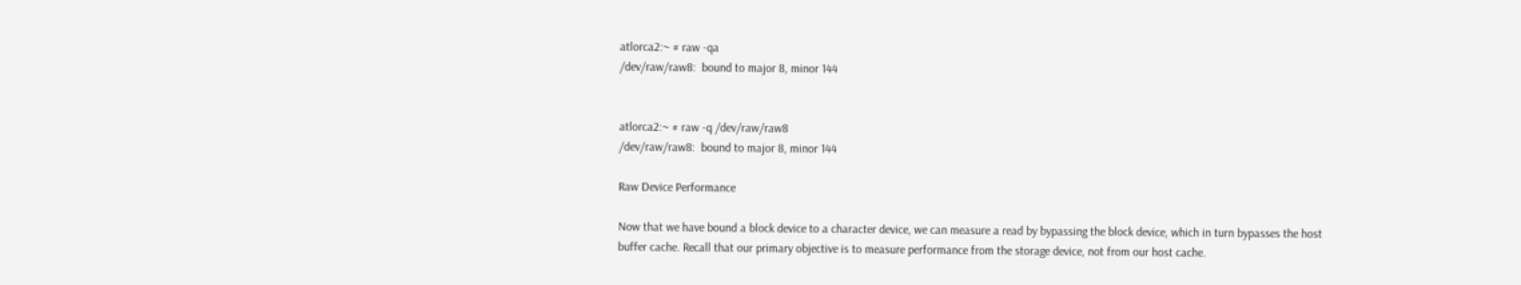atlorca2:~ # raw -qa
/dev/raw/raw8:  bound to major 8, minor 144


atlorca2:~ # raw -q /dev/raw/raw8
/dev/raw/raw8:  bound to major 8, minor 144

Raw Device Performance

Now that we have bound a block device to a character device, we can measure a read by bypassing the block device, which in turn bypasses the host buffer cache. Recall that our primary objective is to measure performance from the storage device, not from our host cache.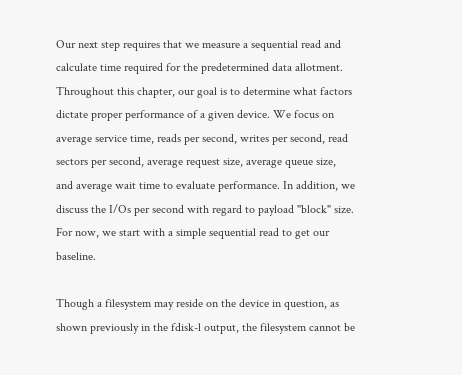Our next step requires that we measure a sequential read and calculate time required for the predetermined data allotment. Throughout this chapter, our goal is to determine what factors dictate proper performance of a given device. We focus on average service time, reads per second, writes per second, read sectors per second, average request size, average queue size, and average wait time to evaluate performance. In addition, we discuss the I/Os per second with regard to payload "block" size. For now, we start with a simple sequential read to get our baseline.

Though a filesystem may reside on the device in question, as shown previously in the fdisk-l output, the filesystem cannot be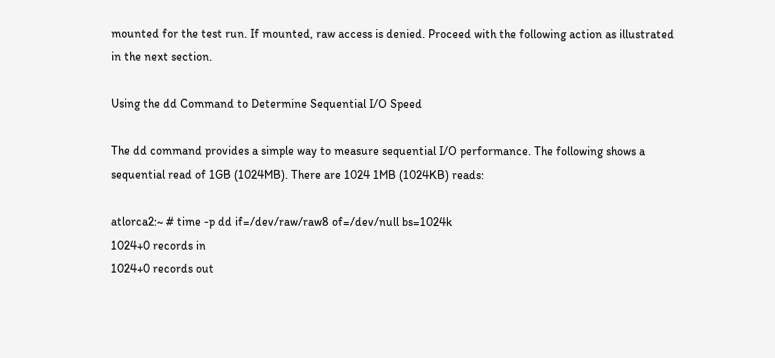mounted for the test run. If mounted, raw access is denied. Proceed with the following action as illustrated in the next section.

Using the dd Command to Determine Sequential I/O Speed

The dd command provides a simple way to measure sequential I/O performance. The following shows a sequential read of 1GB (1024MB). There are 1024 1MB (1024KB) reads:

atlorca2:~ # time -p dd if=/dev/raw/raw8 of=/dev/null bs=1024k
1024+0 records in
1024+0 records out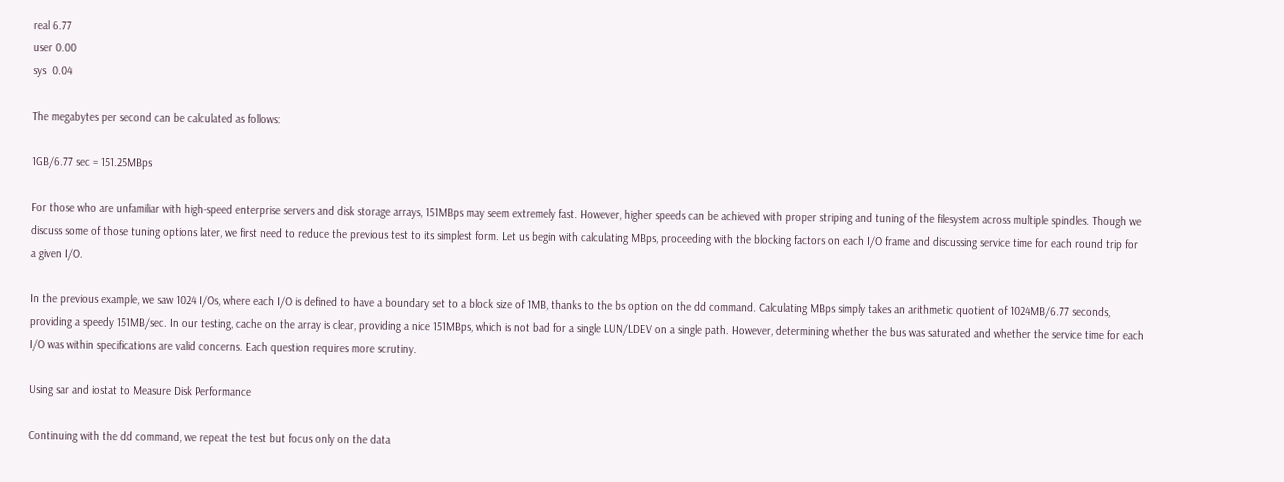real 6.77
user 0.00
sys  0.04

The megabytes per second can be calculated as follows:

1GB/6.77 sec = 151.25MBps

For those who are unfamiliar with high-speed enterprise servers and disk storage arrays, 151MBps may seem extremely fast. However, higher speeds can be achieved with proper striping and tuning of the filesystem across multiple spindles. Though we discuss some of those tuning options later, we first need to reduce the previous test to its simplest form. Let us begin with calculating MBps, proceeding with the blocking factors on each I/O frame and discussing service time for each round trip for a given I/O.

In the previous example, we saw 1024 I/Os, where each I/O is defined to have a boundary set to a block size of 1MB, thanks to the bs option on the dd command. Calculating MBps simply takes an arithmetic quotient of 1024MB/6.77 seconds, providing a speedy 151MB/sec. In our testing, cache on the array is clear, providing a nice 151MBps, which is not bad for a single LUN/LDEV on a single path. However, determining whether the bus was saturated and whether the service time for each I/O was within specifications are valid concerns. Each question requires more scrutiny.

Using sar and iostat to Measure Disk Performance

Continuing with the dd command, we repeat the test but focus only on the data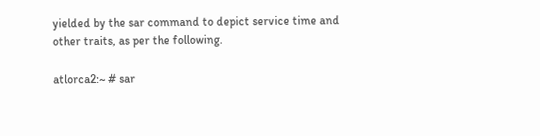yielded by the sar command to depict service time and other traits, as per the following.

atlorca2:~ # sar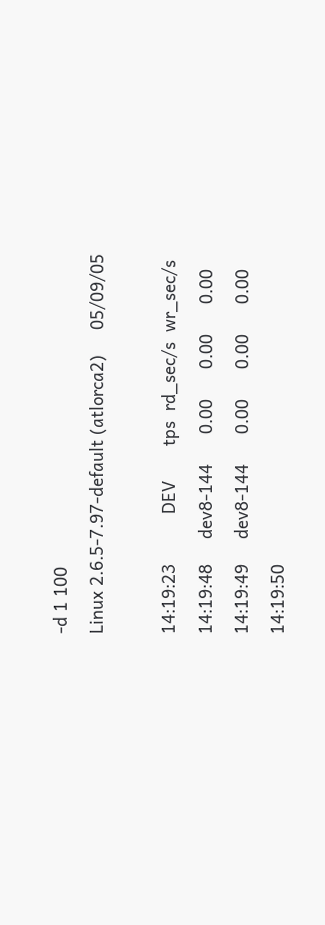-d 1 100
Linux 2.6.5-7.97-default (atlorca2)     05/09/05

14:19:23          DEV       tps  rd_sec/s  wr_sec/s
14:19:48     dev8-144      0.00      0.00      0.00
14:19:49     dev8-144      0.00      0.00      0.00
14:19:50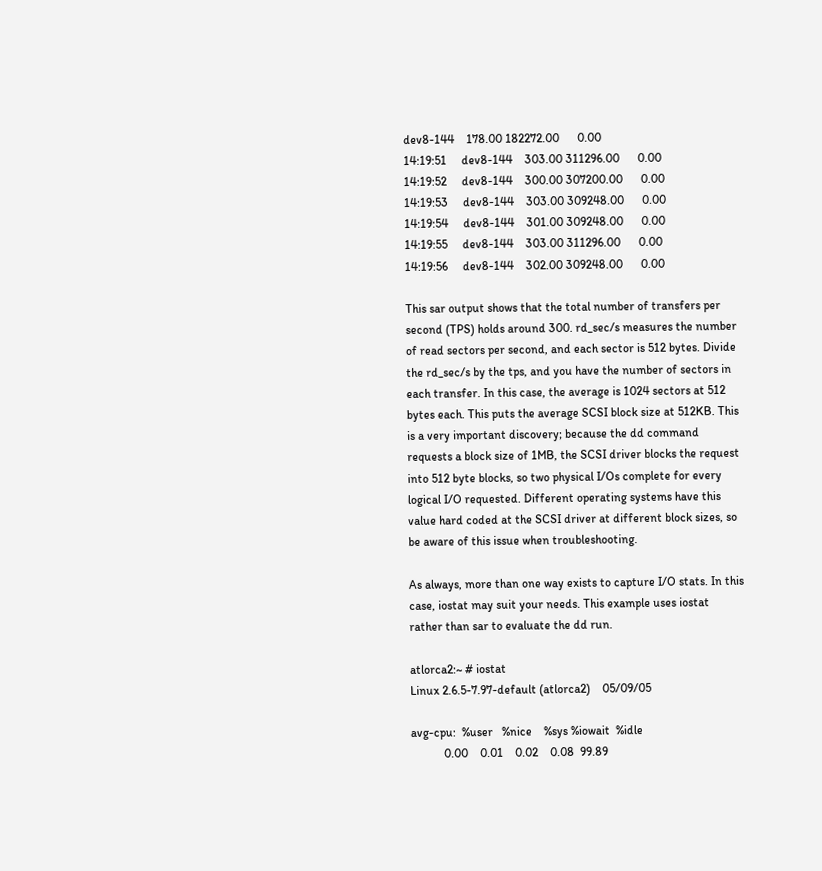dev8-144    178.00 182272.00      0.00
14:19:51     dev8-144    303.00 311296.00      0.00
14:19:52     dev8-144    300.00 307200.00      0.00
14:19:53     dev8-144    303.00 309248.00      0.00
14:19:54     dev8-144    301.00 309248.00      0.00
14:19:55     dev8-144    303.00 311296.00      0.00
14:19:56     dev8-144    302.00 309248.00      0.00

This sar output shows that the total number of transfers per second (TPS) holds around 300. rd_sec/s measures the number of read sectors per second, and each sector is 512 bytes. Divide the rd_sec/s by the tps, and you have the number of sectors in each transfer. In this case, the average is 1024 sectors at 512 bytes each. This puts the average SCSI block size at 512KB. This is a very important discovery; because the dd command requests a block size of 1MB, the SCSI driver blocks the request into 512 byte blocks, so two physical I/Os complete for every logical I/O requested. Different operating systems have this value hard coded at the SCSI driver at different block sizes, so be aware of this issue when troubleshooting.

As always, more than one way exists to capture I/O stats. In this case, iostat may suit your needs. This example uses iostat rather than sar to evaluate the dd run.

atlorca2:~ # iostat
Linux 2.6.5-7.97-default (atlorca2)    05/09/05

avg-cpu:  %user   %nice    %sys %iowait  %idle
           0.00    0.01    0.02    0.08  99.89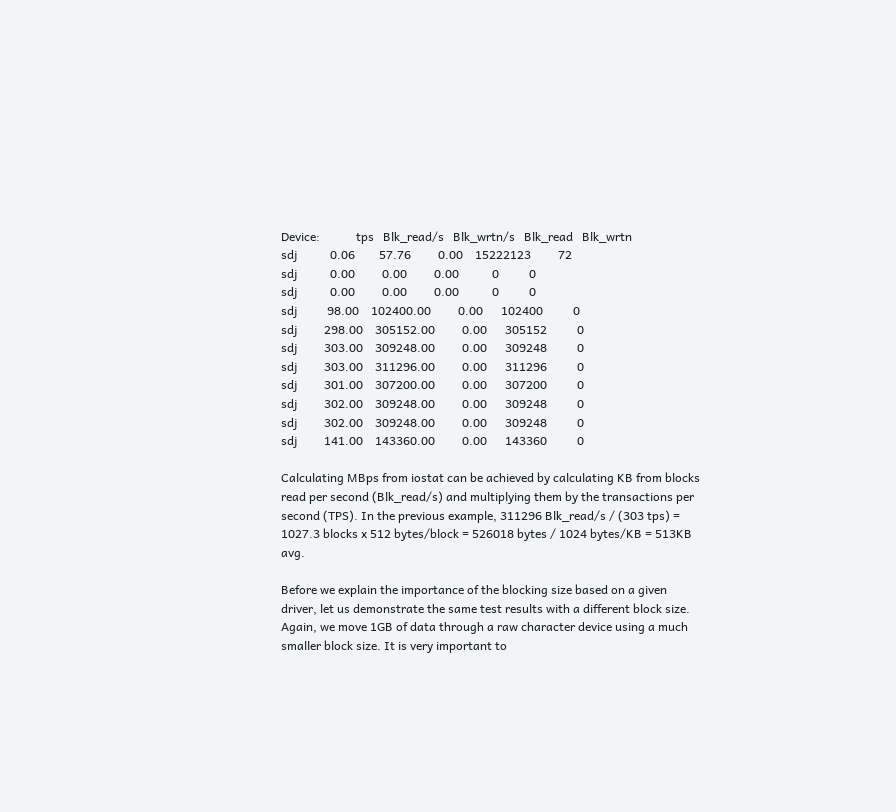Device:            tps   Blk_read/s   Blk_wrtn/s   Blk_read   Blk_wrtn
sdj           0.06        57.76         0.00    15222123         72
sdj           0.00         0.00         0.00           0          0
sdj           0.00         0.00         0.00           0          0
sdj          98.00    102400.00         0.00      102400          0
sdj         298.00    305152.00         0.00      305152          0
sdj         303.00    309248.00         0.00      309248          0
sdj         303.00    311296.00         0.00      311296          0
sdj         301.00    307200.00         0.00      307200          0
sdj         302.00    309248.00         0.00      309248          0
sdj         302.00    309248.00         0.00      309248          0
sdj         141.00    143360.00         0.00      143360          0

Calculating MBps from iostat can be achieved by calculating KB from blocks read per second (Blk_read/s) and multiplying them by the transactions per second (TPS). In the previous example, 311296 Blk_read/s / (303 tps) = 1027.3 blocks x 512 bytes/block = 526018 bytes / 1024 bytes/KB = 513KB avg.

Before we explain the importance of the blocking size based on a given driver, let us demonstrate the same test results with a different block size. Again, we move 1GB of data through a raw character device using a much smaller block size. It is very important to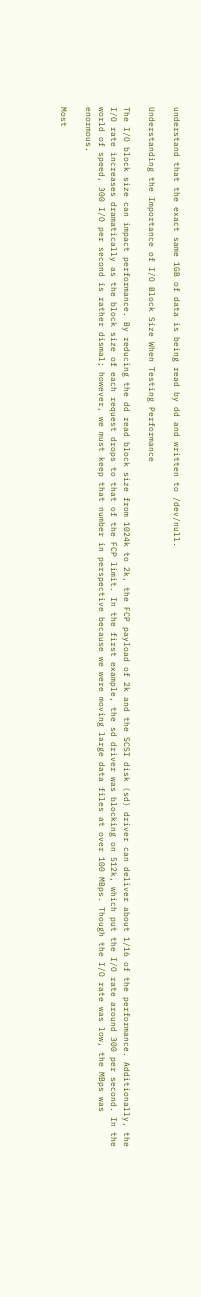understand that the exact same 1GB of data is being read by dd and written to /dev/null.

Understanding the Importance of I/O Block Size When Testing Performance

The I/O block size can impact performance. By reducing the dd read block size from 1024k to 2k, the FCP payload of 2k and the SCSI disk (sd) driver can deliver about 1/16 of the performance. Additionally, the I/O rate increases dramatically as the block size of each request drops to that of the FCP limit. In the first example, the sd driver was blocking on 512k, which put the I/O rate around 300 per second. In the world of speed, 300 I/O per second is rather dismal; however, we must keep that number in perspective because we were moving large data files at over 100 MBps. Though the I/O rate was low, the MBps was enormous.

Most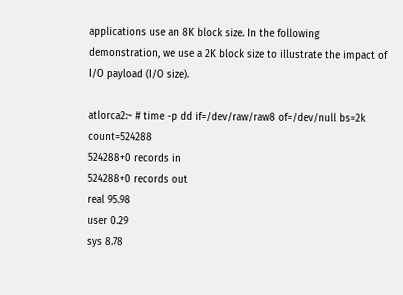applications use an 8K block size. In the following demonstration, we use a 2K block size to illustrate the impact of I/O payload (I/O size).

atlorca2:~ # time -p dd if=/dev/raw/raw8 of=/dev/null bs=2k  count=524288
524288+0 records in
524288+0 records out
real 95.98
user 0.29
sys 8.78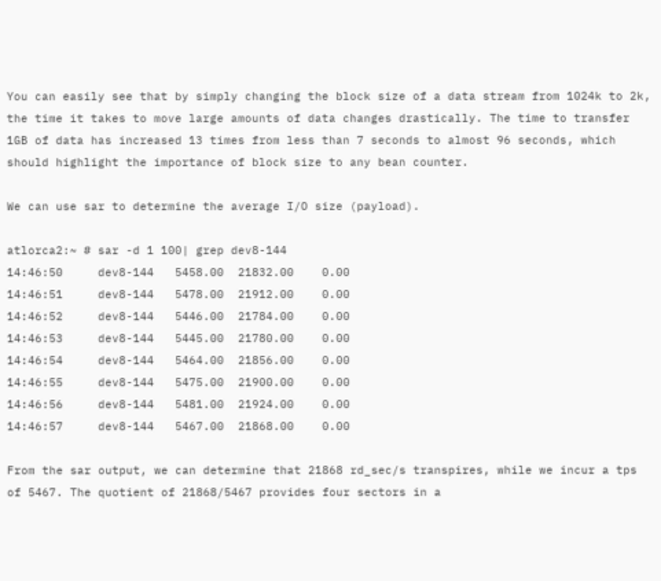You can easily see that by simply changing the block size of a data stream from 1024k to 2k, the time it takes to move large amounts of data changes drastically. The time to transfer 1GB of data has increased 13 times from less than 7 seconds to almost 96 seconds, which should highlight the importance of block size to any bean counter.

We can use sar to determine the average I/O size (payload).

atlorca2:~ # sar -d 1 100| grep dev8-144
14:46:50     dev8-144   5458.00  21832.00    0.00
14:46:51     dev8-144   5478.00  21912.00    0.00
14:46:52     dev8-144   5446.00  21784.00    0.00
14:46:53     dev8-144   5445.00  21780.00    0.00
14:46:54     dev8-144   5464.00  21856.00    0.00
14:46:55     dev8-144   5475.00  21900.00    0.00
14:46:56     dev8-144   5481.00  21924.00    0.00
14:46:57     dev8-144   5467.00  21868.00    0.00

From the sar output, we can determine that 21868 rd_sec/s transpires, while we incur a tps of 5467. The quotient of 21868/5467 provides four sectors in a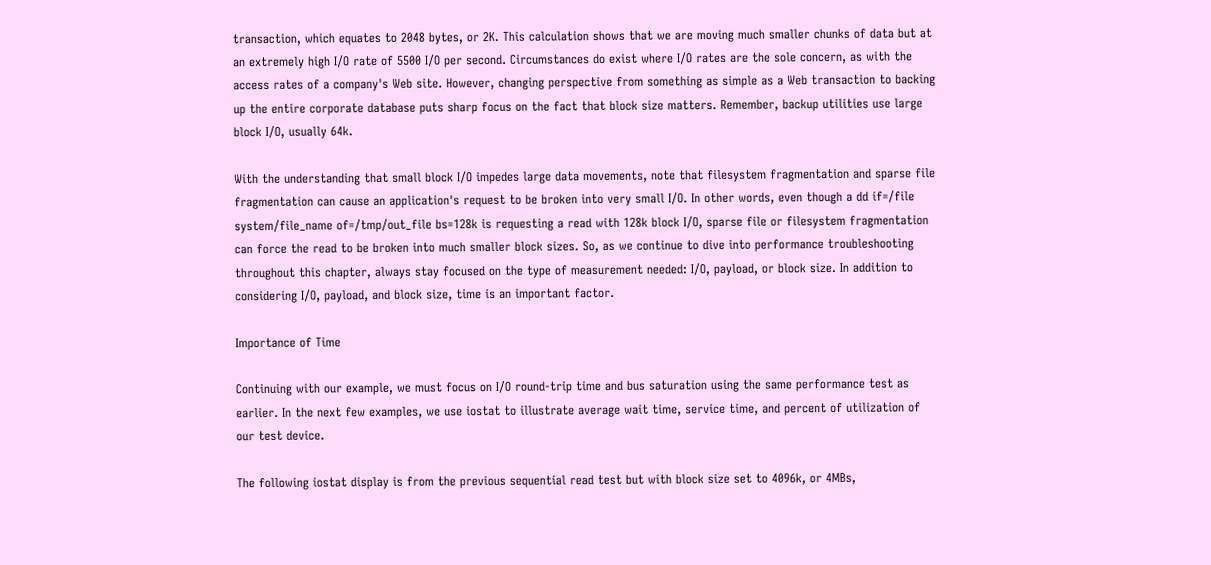transaction, which equates to 2048 bytes, or 2K. This calculation shows that we are moving much smaller chunks of data but at an extremely high I/O rate of 5500 I/O per second. Circumstances do exist where I/O rates are the sole concern, as with the access rates of a company's Web site. However, changing perspective from something as simple as a Web transaction to backing up the entire corporate database puts sharp focus on the fact that block size matters. Remember, backup utilities use large block I/O, usually 64k.

With the understanding that small block I/O impedes large data movements, note that filesystem fragmentation and sparse file fragmentation can cause an application's request to be broken into very small I/O. In other words, even though a dd if=/file system/file_name of=/tmp/out_file bs=128k is requesting a read with 128k block I/O, sparse file or filesystem fragmentation can force the read to be broken into much smaller block sizes. So, as we continue to dive into performance troubleshooting throughout this chapter, always stay focused on the type of measurement needed: I/O, payload, or block size. In addition to considering I/O, payload, and block size, time is an important factor.

Importance of Time

Continuing with our example, we must focus on I/O round-trip time and bus saturation using the same performance test as earlier. In the next few examples, we use iostat to illustrate average wait time, service time, and percent of utilization of our test device.

The following iostat display is from the previous sequential read test but with block size set to 4096k, or 4MBs,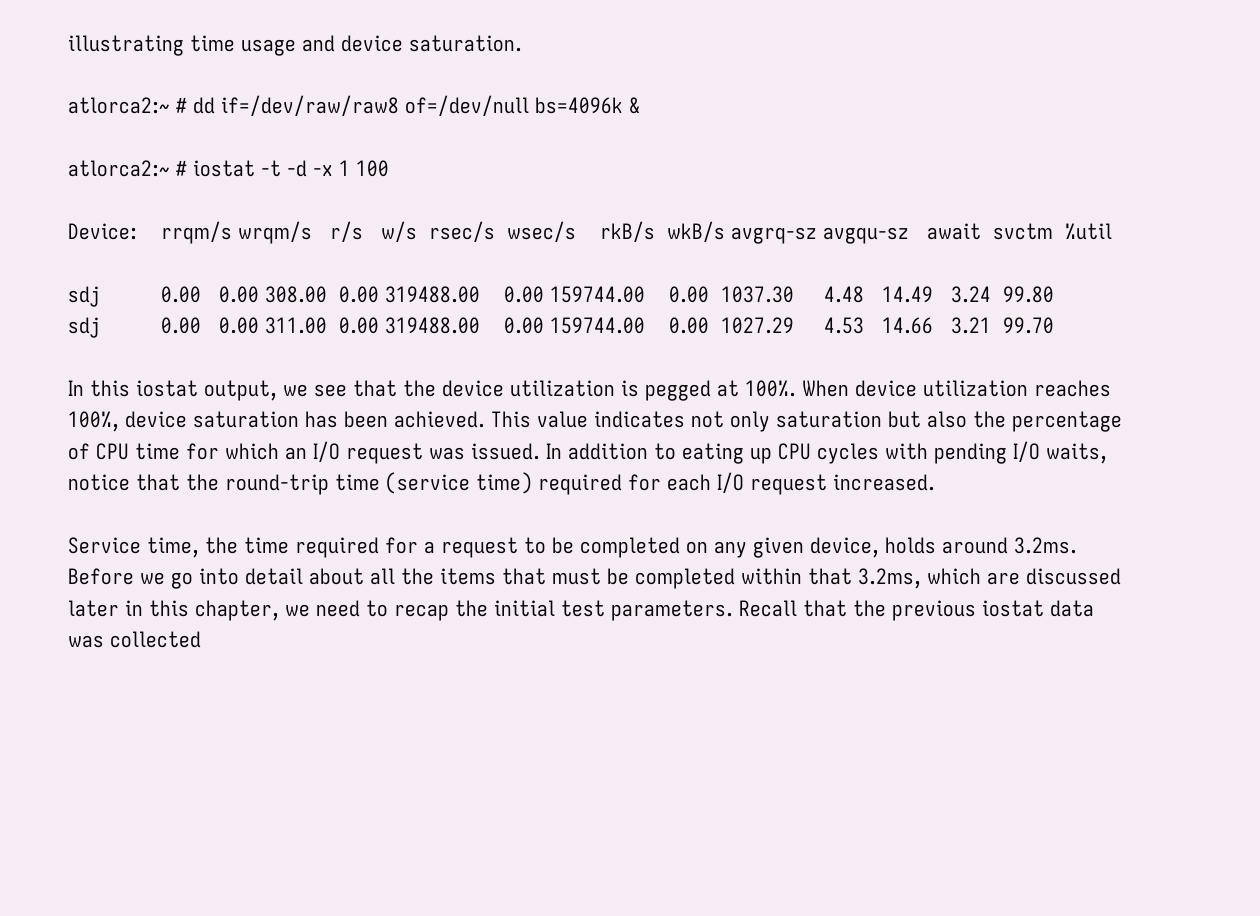illustrating time usage and device saturation.

atlorca2:~ # dd if=/dev/raw/raw8 of=/dev/null bs=4096k &

atlorca2:~ # iostat -t -d -x 1 100

Device:    rrqm/s wrqm/s   r/s   w/s  rsec/s  wsec/s    rkB/s  wkB/s avgrq-sz avgqu-sz   await  svctm  %util

sdj          0.00   0.00 308.00  0.00 319488.00    0.00 159744.00    0.00  1037.30     4.48   14.49   3.24  99.80
sdj          0.00   0.00 311.00  0.00 319488.00    0.00 159744.00    0.00  1027.29     4.53   14.66   3.21  99.70

In this iostat output, we see that the device utilization is pegged at 100%. When device utilization reaches 100%, device saturation has been achieved. This value indicates not only saturation but also the percentage of CPU time for which an I/O request was issued. In addition to eating up CPU cycles with pending I/O waits, notice that the round-trip time (service time) required for each I/O request increased.

Service time, the time required for a request to be completed on any given device, holds around 3.2ms. Before we go into detail about all the items that must be completed within that 3.2ms, which are discussed later in this chapter, we need to recap the initial test parameters. Recall that the previous iostat data was collected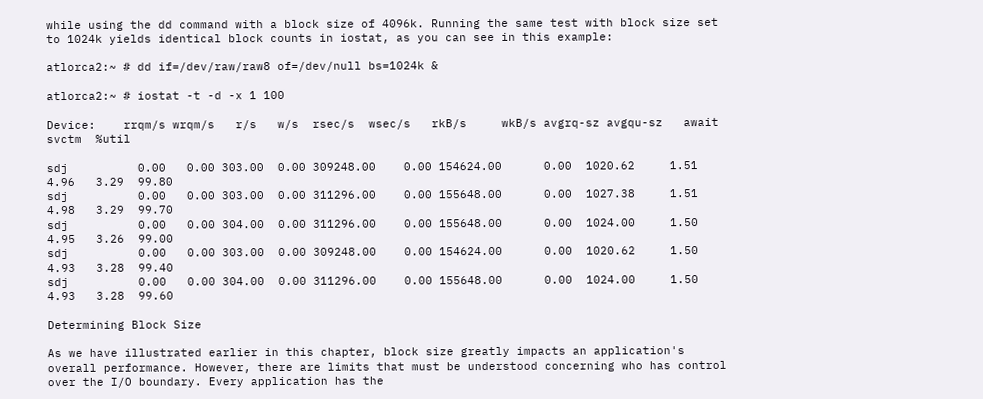while using the dd command with a block size of 4096k. Running the same test with block size set to 1024k yields identical block counts in iostat, as you can see in this example:

atlorca2:~ # dd if=/dev/raw/raw8 of=/dev/null bs=1024k &

atlorca2:~ # iostat -t -d -x 1 100

Device:    rrqm/s wrqm/s   r/s   w/s  rsec/s  wsec/s   rkB/s     wkB/s avgrq-sz avgqu-sz   await  svctm  %util

sdj          0.00   0.00 303.00  0.00 309248.00    0.00 154624.00      0.00  1020.62     1.51    4.96   3.29  99.80
sdj          0.00   0.00 303.00  0.00 311296.00    0.00 155648.00      0.00  1027.38     1.51    4.98   3.29  99.70
sdj          0.00   0.00 304.00  0.00 311296.00    0.00 155648.00      0.00  1024.00     1.50    4.95   3.26  99.00
sdj          0.00   0.00 303.00  0.00 309248.00    0.00 154624.00      0.00  1020.62     1.50    4.93   3.28  99.40
sdj          0.00   0.00 304.00  0.00 311296.00    0.00 155648.00      0.00  1024.00     1.50    4.93   3.28  99.60

Determining Block Size

As we have illustrated earlier in this chapter, block size greatly impacts an application's overall performance. However, there are limits that must be understood concerning who has control over the I/O boundary. Every application has the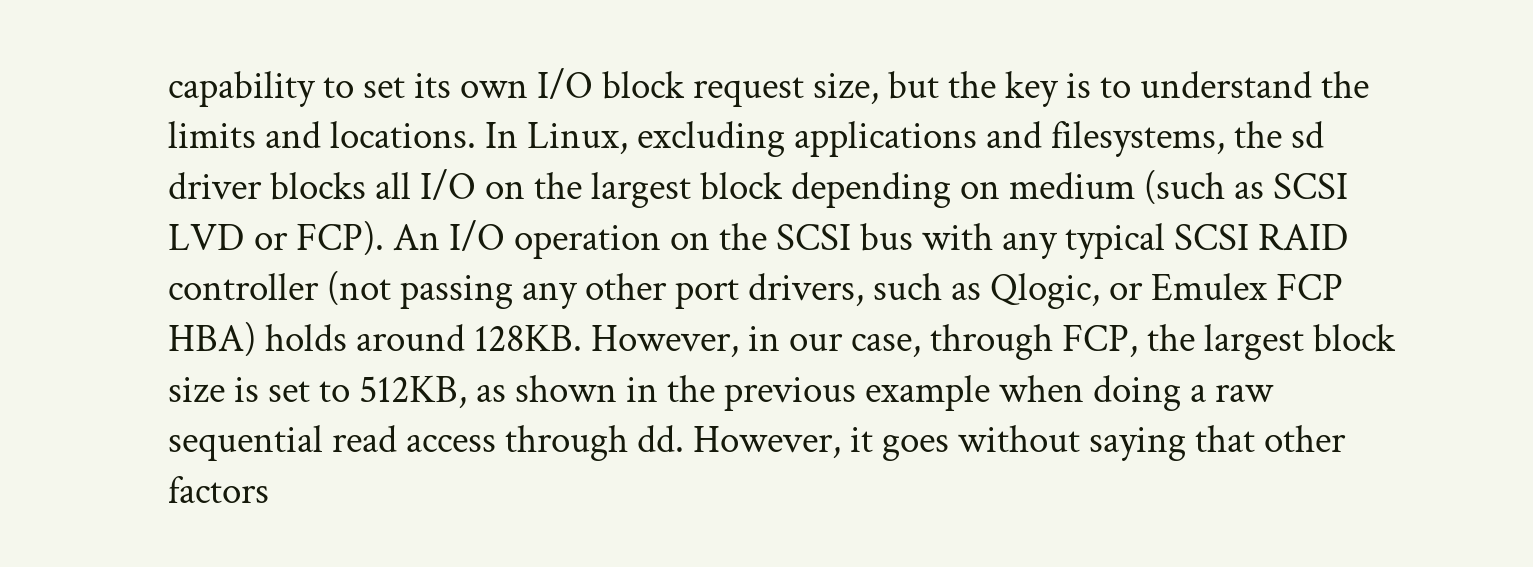capability to set its own I/O block request size, but the key is to understand the limits and locations. In Linux, excluding applications and filesystems, the sd driver blocks all I/O on the largest block depending on medium (such as SCSI LVD or FCP). An I/O operation on the SCSI bus with any typical SCSI RAID controller (not passing any other port drivers, such as Qlogic, or Emulex FCP HBA) holds around 128KB. However, in our case, through FCP, the largest block size is set to 512KB, as shown in the previous example when doing a raw sequential read access through dd. However, it goes without saying that other factors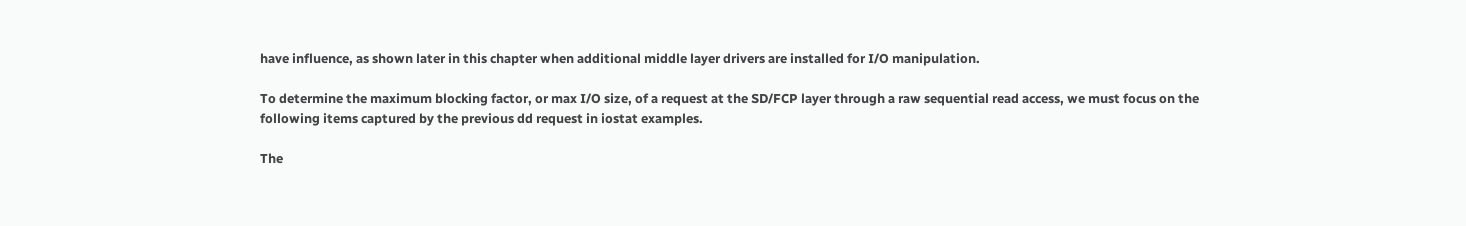have influence, as shown later in this chapter when additional middle layer drivers are installed for I/O manipulation.

To determine the maximum blocking factor, or max I/O size, of a request at the SD/FCP layer through a raw sequential read access, we must focus on the following items captured by the previous dd request in iostat examples.

The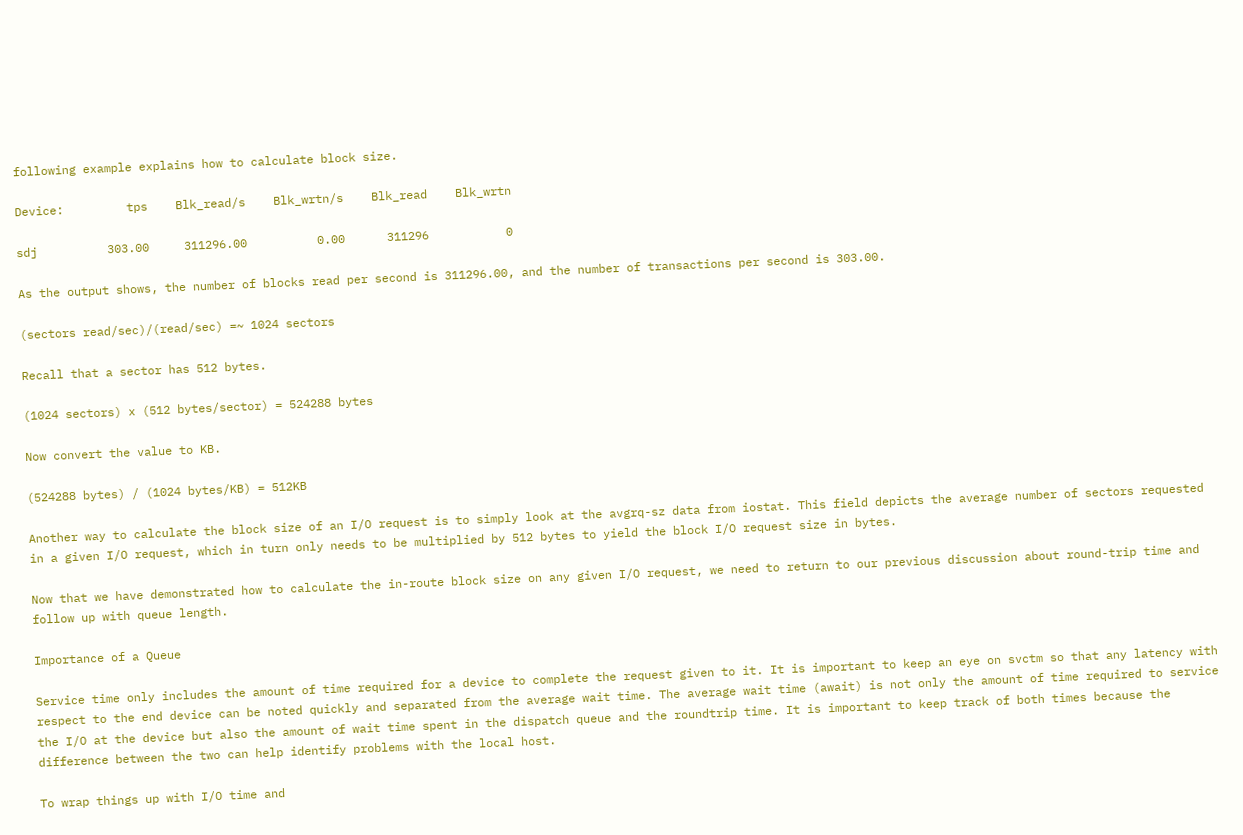following example explains how to calculate block size.

Device:         tps    Blk_read/s    Blk_wrtn/s    Blk_read    Blk_wrtn

sdj          303.00     311296.00          0.00      311296           0

As the output shows, the number of blocks read per second is 311296.00, and the number of transactions per second is 303.00.

(sectors read/sec)/(read/sec) =~ 1024 sectors

Recall that a sector has 512 bytes.

(1024 sectors) x (512 bytes/sector) = 524288 bytes

Now convert the value to KB.

(524288 bytes) / (1024 bytes/KB) = 512KB

Another way to calculate the block size of an I/O request is to simply look at the avgrq-sz data from iostat. This field depicts the average number of sectors requested in a given I/O request, which in turn only needs to be multiplied by 512 bytes to yield the block I/O request size in bytes.

Now that we have demonstrated how to calculate the in-route block size on any given I/O request, we need to return to our previous discussion about round-trip time and follow up with queue length.

Importance of a Queue

Service time only includes the amount of time required for a device to complete the request given to it. It is important to keep an eye on svctm so that any latency with respect to the end device can be noted quickly and separated from the average wait time. The average wait time (await) is not only the amount of time required to service the I/O at the device but also the amount of wait time spent in the dispatch queue and the roundtrip time. It is important to keep track of both times because the difference between the two can help identify problems with the local host.

To wrap things up with I/O time and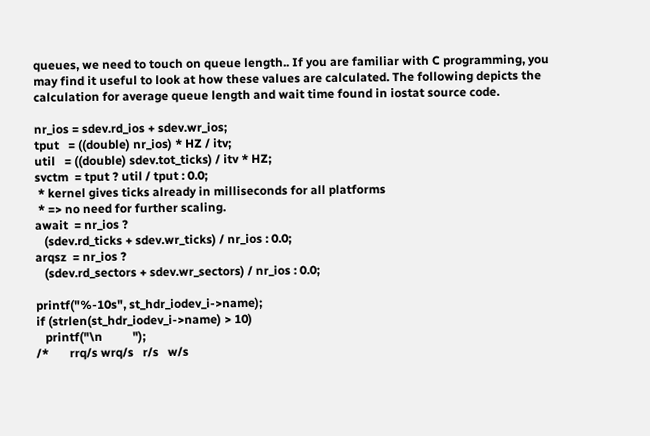queues, we need to touch on queue length.. If you are familiar with C programming, you may find it useful to look at how these values are calculated. The following depicts the calculation for average queue length and wait time found in iostat source code.

nr_ios = sdev.rd_ios + sdev.wr_ios;
tput   = ((double) nr_ios) * HZ / itv;
util   = ((double) sdev.tot_ticks) / itv * HZ;
svctm  = tput ? util / tput : 0.0;
 * kernel gives ticks already in milliseconds for all platforms
 * => no need for further scaling.
await  = nr_ios ?
   (sdev.rd_ticks + sdev.wr_ticks) / nr_ios : 0.0;
arqsz  = nr_ios ?
   (sdev.rd_sectors + sdev.wr_sectors) / nr_ios : 0.0;

printf("%-10s", st_hdr_iodev_i->name);
if (strlen(st_hdr_iodev_i->name) > 10)
   printf("\n          ");
/*       rrq/s wrq/s   r/s   w/s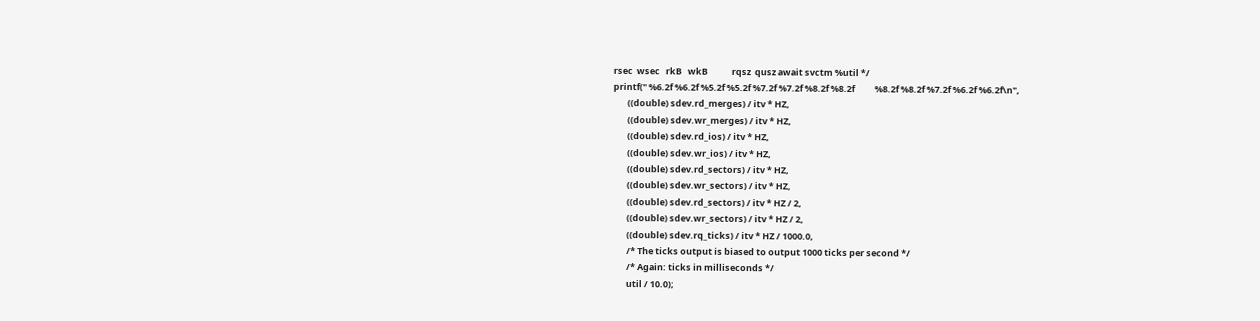rsec  wsec   rkB   wkB            rqsz  qusz await svctm %util */
printf(" %6.2f %6.2f %5.2f %5.2f %7.2f %7.2f %8.2f %8.2f          %8.2f %8.2f %7.2f %6.2f %6.2f\n",
       ((double) sdev.rd_merges) / itv * HZ,
       ((double) sdev.wr_merges) / itv * HZ,
       ((double) sdev.rd_ios) / itv * HZ,
       ((double) sdev.wr_ios) / itv * HZ,
       ((double) sdev.rd_sectors) / itv * HZ,
       ((double) sdev.wr_sectors) / itv * HZ,
       ((double) sdev.rd_sectors) / itv * HZ / 2,
       ((double) sdev.wr_sectors) / itv * HZ / 2,
       ((double) sdev.rq_ticks) / itv * HZ / 1000.0,
       /* The ticks output is biased to output 1000 ticks per second */
       /* Again: ticks in milliseconds */
       util / 10.0);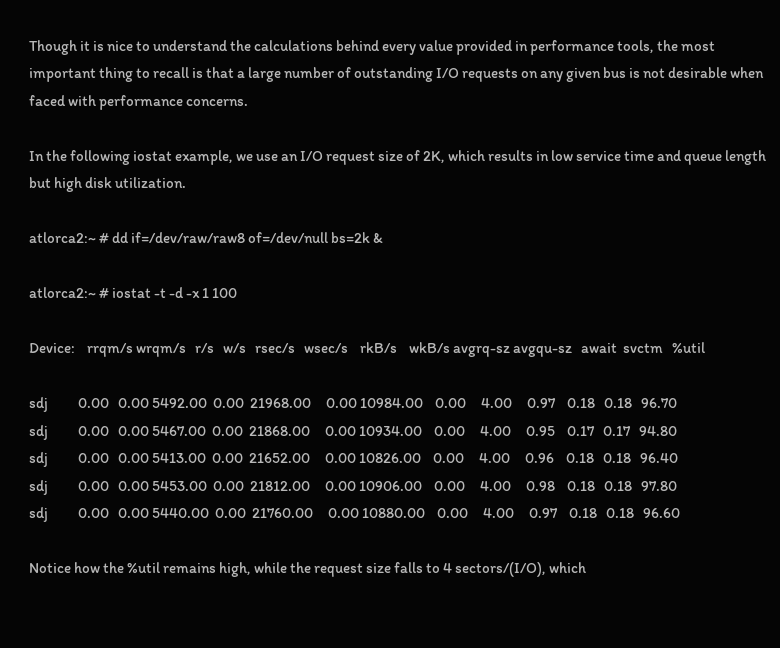Though it is nice to understand the calculations behind every value provided in performance tools, the most important thing to recall is that a large number of outstanding I/O requests on any given bus is not desirable when faced with performance concerns.

In the following iostat example, we use an I/O request size of 2K, which results in low service time and queue length but high disk utilization.

atlorca2:~ # dd if=/dev/raw/raw8 of=/dev/null bs=2k &

atlorca2:~ # iostat -t -d -x 1 100

Device:    rrqm/s wrqm/s   r/s   w/s   rsec/s   wsec/s    rkB/s    wkB/s avgrq-sz avgqu-sz   await  svctm   %util

sdj          0.00   0.00 5492.00  0.00  21968.00     0.00 10984.00    0.00     4.00     0.97    0.18   0.18   96.70
sdj          0.00   0.00 5467.00  0.00  21868.00     0.00 10934.00    0.00     4.00     0.95    0.17   0.17   94.80
sdj          0.00   0.00 5413.00  0.00  21652.00     0.00 10826.00    0.00     4.00     0.96    0.18   0.18   96.40
sdj          0.00   0.00 5453.00  0.00  21812.00     0.00 10906.00    0.00     4.00     0.98    0.18   0.18   97.80
sdj          0.00   0.00 5440.00  0.00  21760.00     0.00 10880.00    0.00     4.00     0.97    0.18   0.18   96.60

Notice how the %util remains high, while the request size falls to 4 sectors/(I/O), which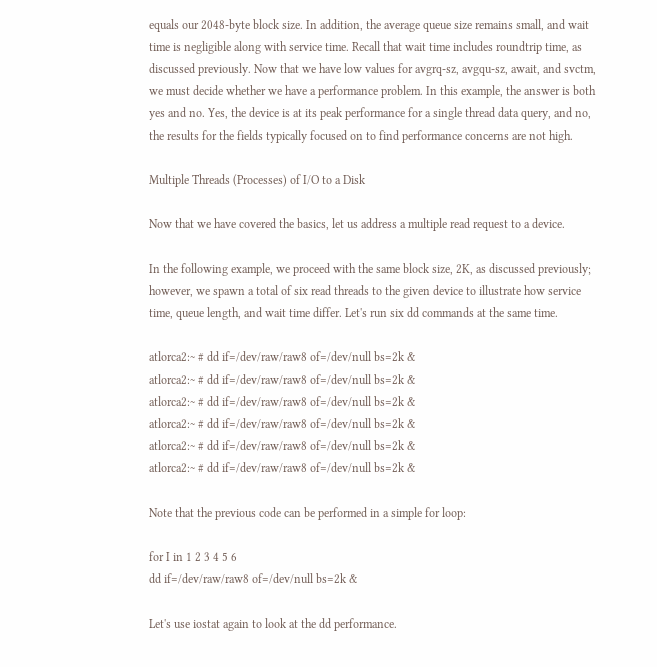equals our 2048-byte block size. In addition, the average queue size remains small, and wait time is negligible along with service time. Recall that wait time includes roundtrip time, as discussed previously. Now that we have low values for avgrq-sz, avgqu-sz, await, and svctm, we must decide whether we have a performance problem. In this example, the answer is both yes and no. Yes, the device is at its peak performance for a single thread data query, and no, the results for the fields typically focused on to find performance concerns are not high.

Multiple Threads (Processes) of I/O to a Disk

Now that we have covered the basics, let us address a multiple read request to a device.

In the following example, we proceed with the same block size, 2K, as discussed previously; however, we spawn a total of six read threads to the given device to illustrate how service time, queue length, and wait time differ. Let's run six dd commands at the same time.

atlorca2:~ # dd if=/dev/raw/raw8 of=/dev/null bs=2k &
atlorca2:~ # dd if=/dev/raw/raw8 of=/dev/null bs=2k &
atlorca2:~ # dd if=/dev/raw/raw8 of=/dev/null bs=2k &
atlorca2:~ # dd if=/dev/raw/raw8 of=/dev/null bs=2k &
atlorca2:~ # dd if=/dev/raw/raw8 of=/dev/null bs=2k &
atlorca2:~ # dd if=/dev/raw/raw8 of=/dev/null bs=2k &

Note that the previous code can be performed in a simple for loop:

for I in 1 2 3 4 5 6
dd if=/dev/raw/raw8 of=/dev/null bs=2k &

Let's use iostat again to look at the dd performance.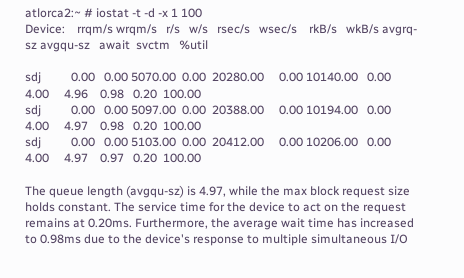atlorca2:~ # iostat -t -d -x 1 100
Device:    rrqm/s wrqm/s   r/s   w/s   rsec/s   wsec/s    rkB/s   wkB/s avgrq-sz avgqu-sz   await  svctm   %util

sdj          0.00   0.00 5070.00  0.00  20280.00     0.00 10140.00   0.00     4.00     4.96    0.98   0.20  100.00
sdj          0.00   0.00 5097.00  0.00  20388.00     0.00 10194.00   0.00     4.00     4.97    0.98   0.20  100.00
sdj          0.00   0.00 5103.00  0.00  20412.00     0.00 10206.00   0.00     4.00     4.97    0.97   0.20  100.00

The queue length (avgqu-sz) is 4.97, while the max block request size holds constant. The service time for the device to act on the request remains at 0.20ms. Furthermore, the average wait time has increased to 0.98ms due to the device's response to multiple simultaneous I/O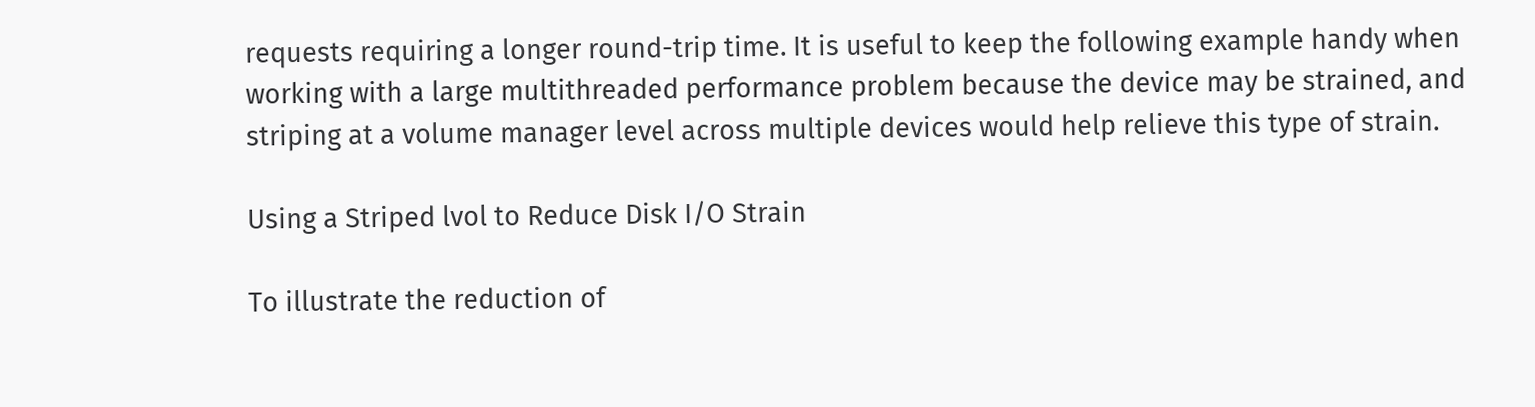requests requiring a longer round-trip time. It is useful to keep the following example handy when working with a large multithreaded performance problem because the device may be strained, and striping at a volume manager level across multiple devices would help relieve this type of strain.

Using a Striped lvol to Reduce Disk I/O Strain

To illustrate the reduction of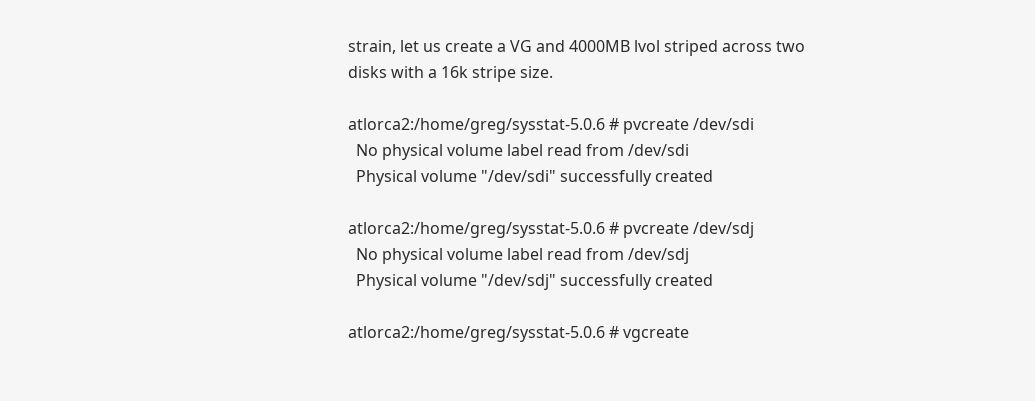strain, let us create a VG and 4000MB lvol striped across two disks with a 16k stripe size.

atlorca2:/home/greg/sysstat-5.0.6 # pvcreate /dev/sdi
  No physical volume label read from /dev/sdi
  Physical volume "/dev/sdi" successfully created

atlorca2:/home/greg/sysstat-5.0.6 # pvcreate /dev/sdj
  No physical volume label read from /dev/sdj
  Physical volume "/dev/sdj" successfully created

atlorca2:/home/greg/sysstat-5.0.6 # vgcreate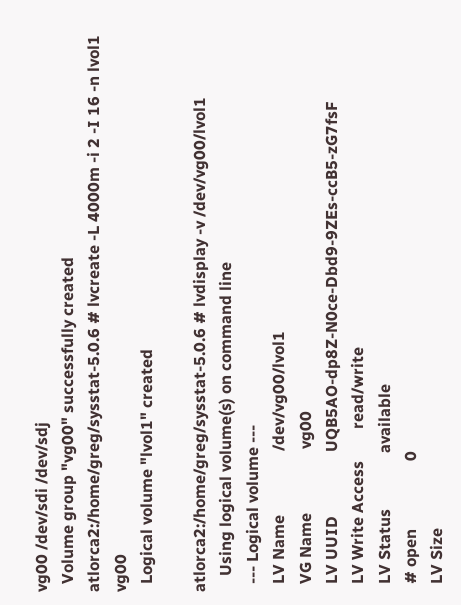vg00 /dev/sdi /dev/sdj
  Volume group "vg00" successfully created
atlorca2:/home/greg/sysstat-5.0.6 # lvcreate -L 4000m -i 2 -I 16 -n lvol1 vg00
  Logical volume "lvol1" created

atlorca2:/home/greg/sysstat-5.0.6 # lvdisplay -v /dev/vg00/lvol1
    Using logical volume(s) on command line
  --- Logical volume ---
  LV Name                /dev/vg00/lvol1
  VG Name                vg00
  LV UUID                UQB5AO-dp8Z-N0ce-Dbd9-9ZEs-ccB5-zG7fsF
  LV Write Access        read/write
  LV Status              available
  # open                 0
  LV Size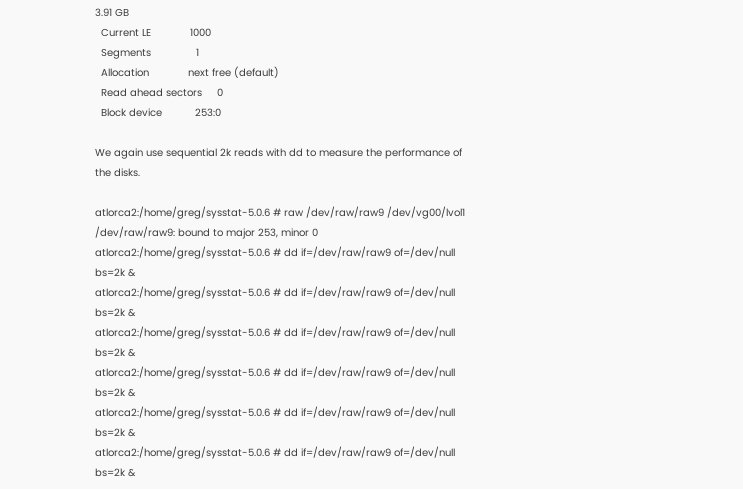3.91 GB
  Current LE             1000
  Segments               1
  Allocation             next free (default)
  Read ahead sectors     0
  Block device           253:0

We again use sequential 2k reads with dd to measure the performance of the disks.

atlorca2:/home/greg/sysstat-5.0.6 # raw /dev/raw/raw9 /dev/vg00/lvol1 /dev/raw/raw9: bound to major 253, minor 0
atlorca2:/home/greg/sysstat-5.0.6 # dd if=/dev/raw/raw9 of=/dev/null bs=2k &
atlorca2:/home/greg/sysstat-5.0.6 # dd if=/dev/raw/raw9 of=/dev/null bs=2k &
atlorca2:/home/greg/sysstat-5.0.6 # dd if=/dev/raw/raw9 of=/dev/null bs=2k &
atlorca2:/home/greg/sysstat-5.0.6 # dd if=/dev/raw/raw9 of=/dev/null bs=2k &
atlorca2:/home/greg/sysstat-5.0.6 # dd if=/dev/raw/raw9 of=/dev/null bs=2k &
atlorca2:/home/greg/sysstat-5.0.6 # dd if=/dev/raw/raw9 of=/dev/null bs=2k &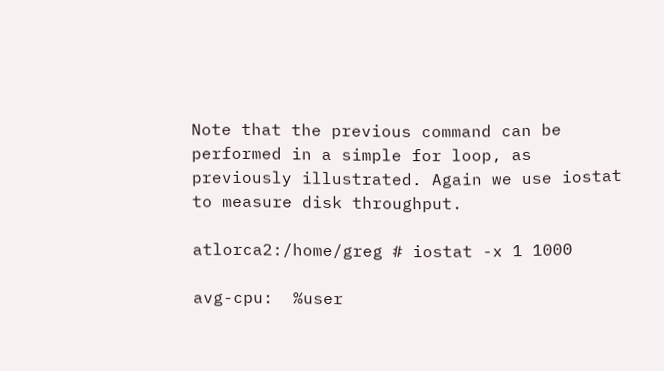Note that the previous command can be performed in a simple for loop, as previously illustrated. Again we use iostat to measure disk throughput.

atlorca2:/home/greg # iostat -x 1 1000

avg-cpu:  %user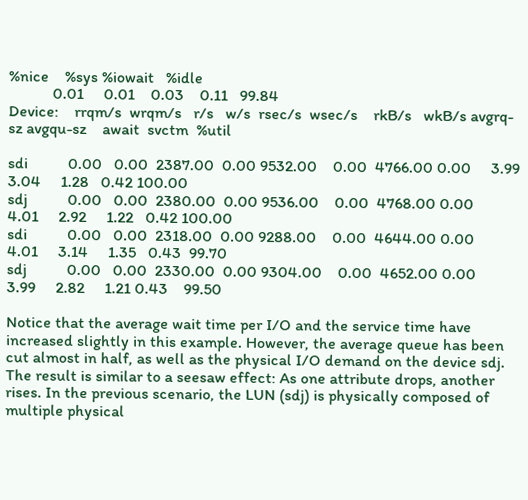%nice    %sys %iowait   %idle
           0.01     0.01    0.03    0.11   99.84
Device:    rrqm/s  wrqm/s   r/s   w/s  rsec/s  wsec/s    rkB/s   wkB/s avgrq-sz avgqu-sz    await  svctm  %util

sdi          0.00   0.00  2387.00  0.00 9532.00    0.00  4766.00 0.00     3.99     3.04     1.28   0.42 100.00
sdj          0.00   0.00  2380.00  0.00 9536.00    0.00  4768.00 0.00     4.01     2.92     1.22   0.42 100.00
sdi          0.00   0.00  2318.00  0.00 9288.00    0.00  4644.00 0.00     4.01     3.14     1.35   0.43  99.70
sdj          0.00   0.00  2330.00  0.00 9304.00    0.00  4652.00 0.00     3.99     2.82     1.21 0.43    99.50

Notice that the average wait time per I/O and the service time have increased slightly in this example. However, the average queue has been cut almost in half, as well as the physical I/O demand on the device sdj. The result is similar to a seesaw effect: As one attribute drops, another rises. In the previous scenario, the LUN (sdj) is physically composed of multiple physical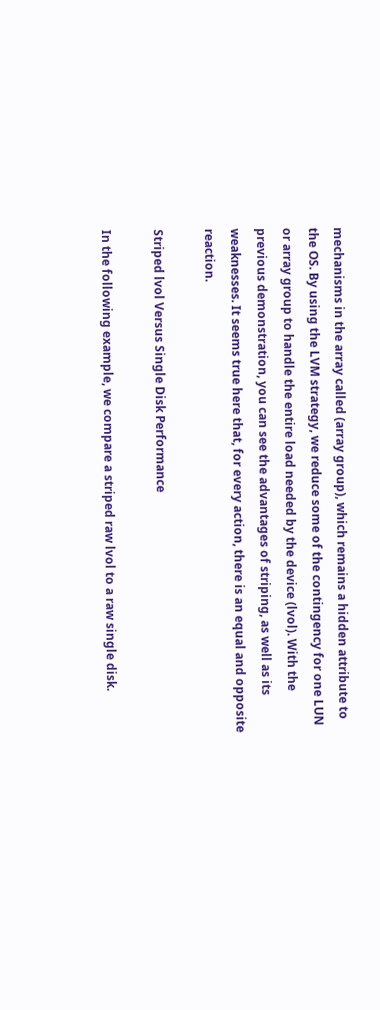mechanisms in the array called (array group), which remains a hidden attribute to the OS. By using the LVM strategy, we reduce some of the contingency for one LUN or array group to handle the entire load needed by the device (lvol). With the previous demonstration, you can see the advantages of striping, as well as its weaknesses. It seems true here that, for every action, there is an equal and opposite reaction.

Striped lvol Versus Single Disk Performance

In the following example, we compare a striped raw lvol to a raw single disk.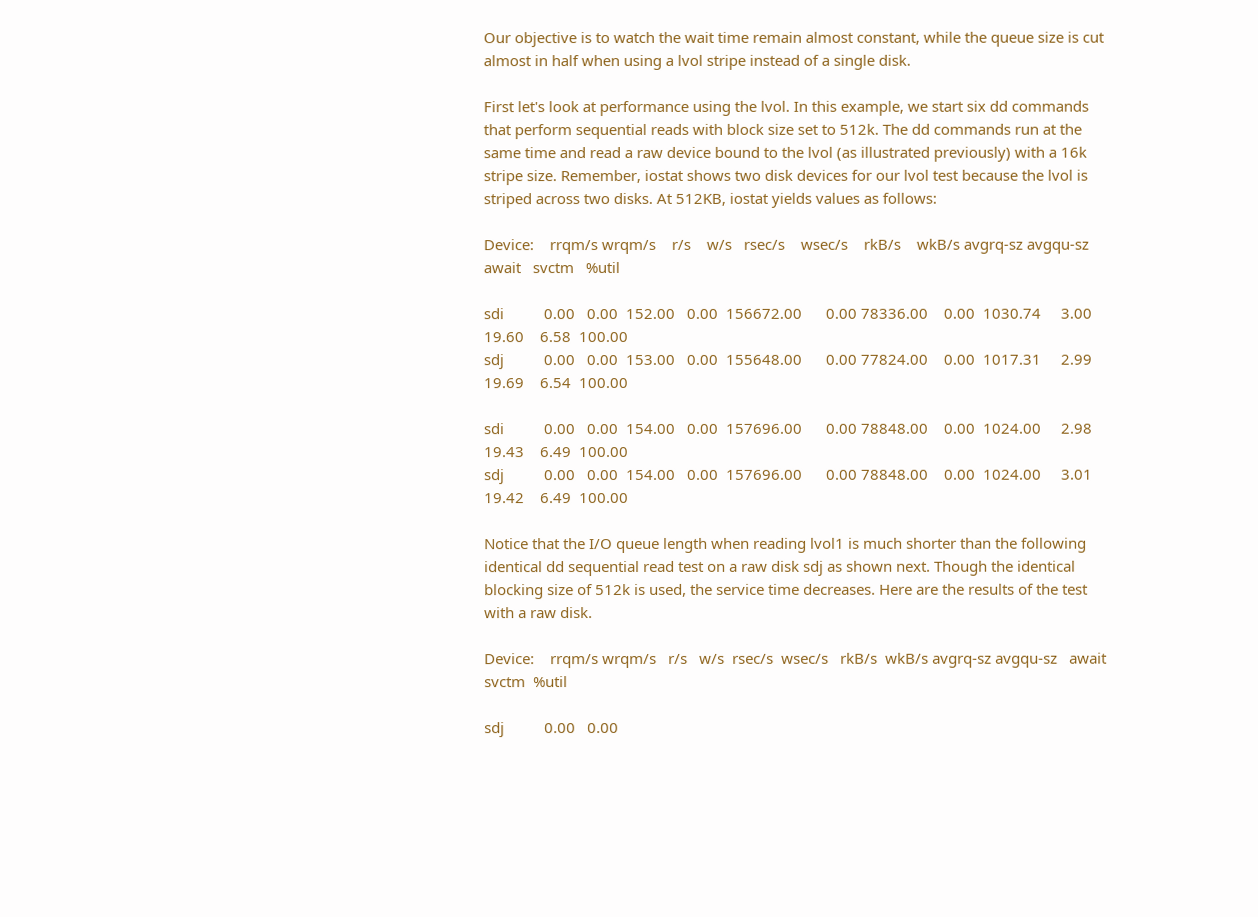Our objective is to watch the wait time remain almost constant, while the queue size is cut almost in half when using a lvol stripe instead of a single disk.

First let's look at performance using the lvol. In this example, we start six dd commands that perform sequential reads with block size set to 512k. The dd commands run at the same time and read a raw device bound to the lvol (as illustrated previously) with a 16k stripe size. Remember, iostat shows two disk devices for our lvol test because the lvol is striped across two disks. At 512KB, iostat yields values as follows:

Device:    rrqm/s wrqm/s    r/s    w/s   rsec/s    wsec/s    rkB/s    wkB/s avgrq-sz avgqu-sz    await   svctm   %util

sdi          0.00   0.00  152.00   0.00  156672.00      0.00 78336.00    0.00  1030.74     3.00    19.60    6.58  100.00
sdj          0.00   0.00  153.00   0.00  155648.00      0.00 77824.00    0.00  1017.31     2.99    19.69    6.54  100.00

sdi          0.00   0.00  154.00   0.00  157696.00      0.00 78848.00    0.00  1024.00     2.98    19.43    6.49  100.00
sdj          0.00   0.00  154.00   0.00  157696.00      0.00 78848.00    0.00  1024.00     3.01    19.42    6.49  100.00

Notice that the I/O queue length when reading lvol1 is much shorter than the following identical dd sequential read test on a raw disk sdj as shown next. Though the identical blocking size of 512k is used, the service time decreases. Here are the results of the test with a raw disk.

Device:    rrqm/s wrqm/s   r/s   w/s  rsec/s  wsec/s   rkB/s  wkB/s avgrq-sz avgqu-sz   await  svctm  %util

sdj          0.00   0.00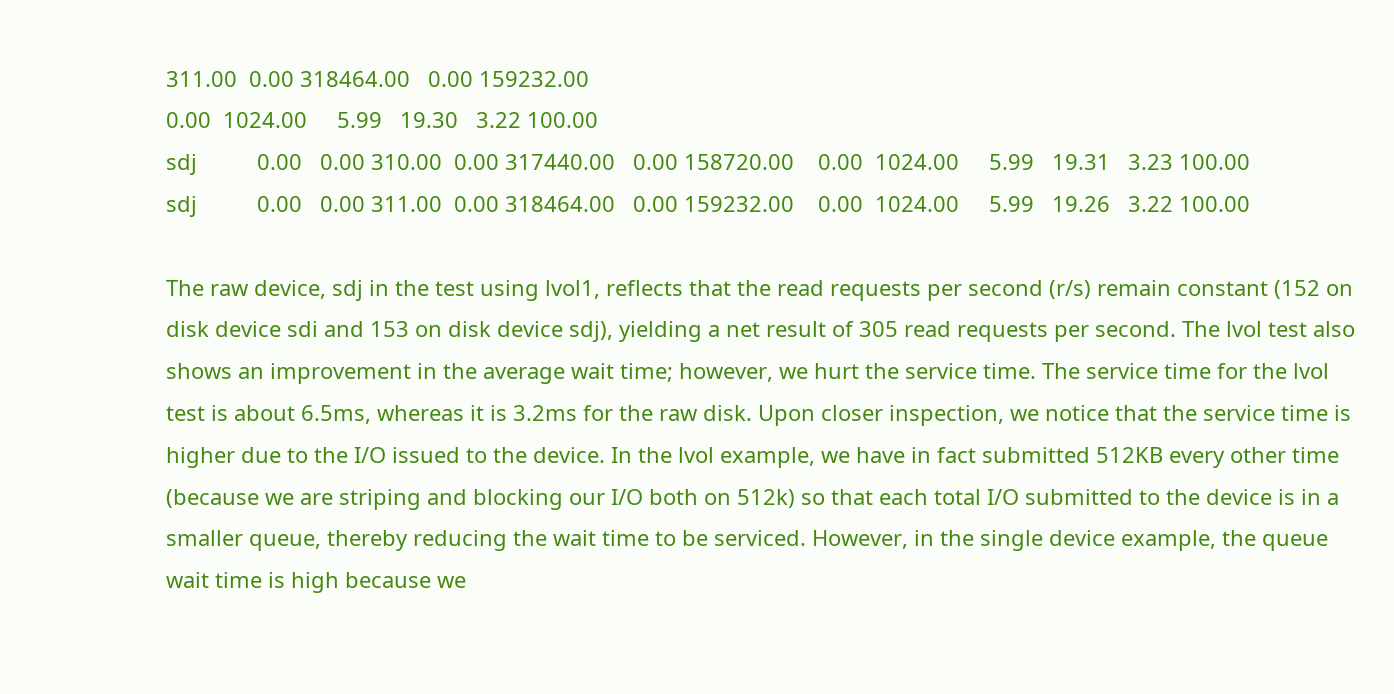311.00  0.00 318464.00   0.00 159232.00
0.00  1024.00     5.99   19.30   3.22 100.00
sdj          0.00   0.00 310.00  0.00 317440.00   0.00 158720.00    0.00  1024.00     5.99   19.31   3.23 100.00
sdj          0.00   0.00 311.00  0.00 318464.00   0.00 159232.00    0.00  1024.00     5.99   19.26   3.22 100.00

The raw device, sdj in the test using lvol1, reflects that the read requests per second (r/s) remain constant (152 on disk device sdi and 153 on disk device sdj), yielding a net result of 305 read requests per second. The lvol test also shows an improvement in the average wait time; however, we hurt the service time. The service time for the lvol test is about 6.5ms, whereas it is 3.2ms for the raw disk. Upon closer inspection, we notice that the service time is higher due to the I/O issued to the device. In the lvol example, we have in fact submitted 512KB every other time (because we are striping and blocking our I/O both on 512k) so that each total I/O submitted to the device is in a smaller queue, thereby reducing the wait time to be serviced. However, in the single device example, the queue wait time is high because we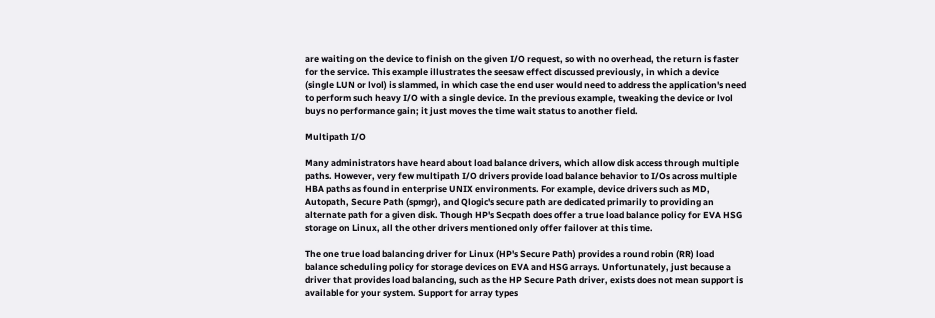are waiting on the device to finish on the given I/O request, so with no overhead, the return is faster for the service. This example illustrates the seesaw effect discussed previously, in which a device (single LUN or lvol) is slammed, in which case the end user would need to address the application's need to perform such heavy I/O with a single device. In the previous example, tweaking the device or lvol buys no performance gain; it just moves the time wait status to another field.

Multipath I/O

Many administrators have heard about load balance drivers, which allow disk access through multiple paths. However, very few multipath I/O drivers provide load balance behavior to I/Os across multiple HBA paths as found in enterprise UNIX environments. For example, device drivers such as MD, Autopath, Secure Path (spmgr), and Qlogic's secure path are dedicated primarily to providing an alternate path for a given disk. Though HP's Secpath does offer a true load balance policy for EVA HSG storage on Linux, all the other drivers mentioned only offer failover at this time.

The one true load balancing driver for Linux (HP's Secure Path) provides a round robin (RR) load balance scheduling policy for storage devices on EVA and HSG arrays. Unfortunately, just because a driver that provides load balancing, such as the HP Secure Path driver, exists does not mean support is available for your system. Support for array types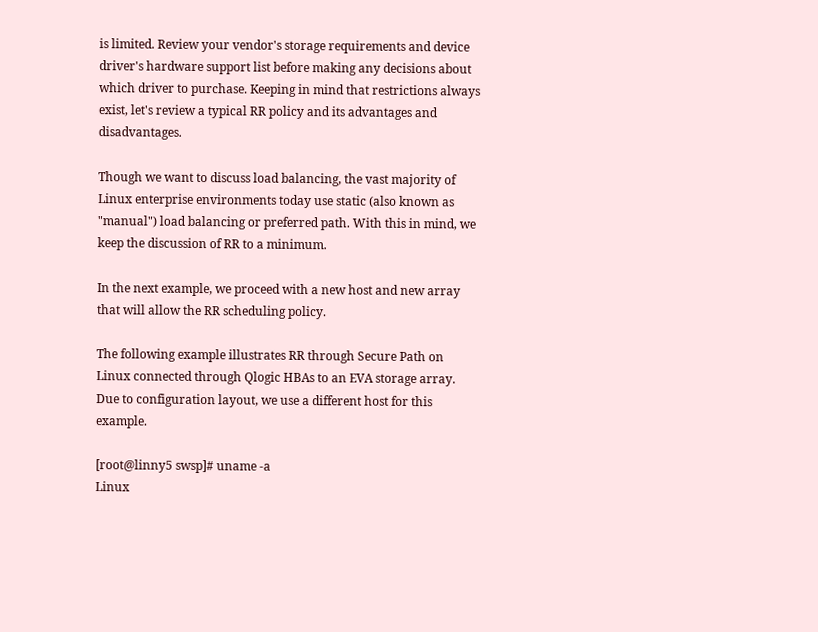is limited. Review your vendor's storage requirements and device driver's hardware support list before making any decisions about which driver to purchase. Keeping in mind that restrictions always exist, let's review a typical RR policy and its advantages and disadvantages.

Though we want to discuss load balancing, the vast majority of Linux enterprise environments today use static (also known as "manual") load balancing or preferred path. With this in mind, we keep the discussion of RR to a minimum.

In the next example, we proceed with a new host and new array that will allow the RR scheduling policy.

The following example illustrates RR through Secure Path on Linux connected through Qlogic HBAs to an EVA storage array. Due to configuration layout, we use a different host for this example.

[root@linny5 swsp]# uname -a
Linux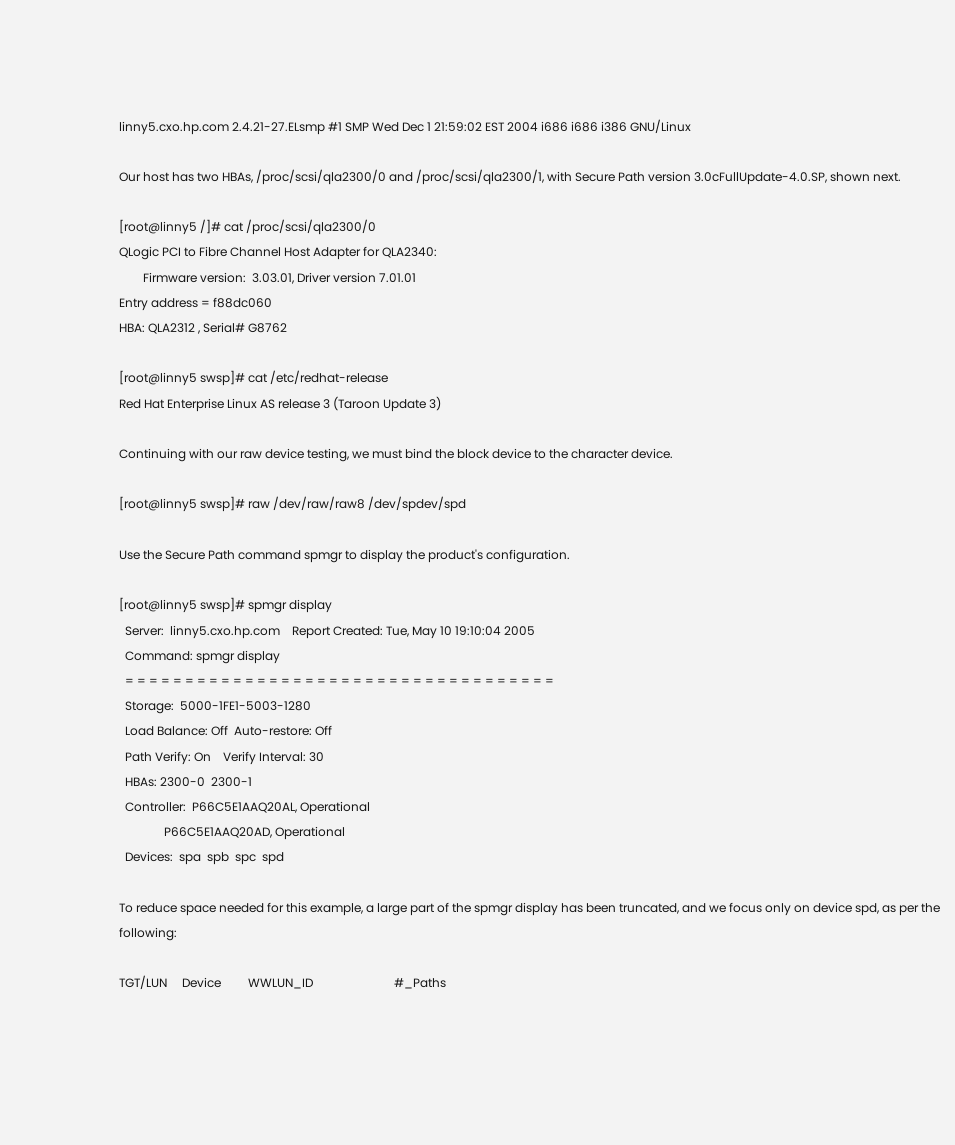linny5.cxo.hp.com 2.4.21-27.ELsmp #1 SMP Wed Dec 1 21:59:02 EST 2004 i686 i686 i386 GNU/Linux

Our host has two HBAs, /proc/scsi/qla2300/0 and /proc/scsi/qla2300/1, with Secure Path version 3.0cFullUpdate-4.0.SP, shown next.

[root@linny5 /]# cat /proc/scsi/qla2300/0
QLogic PCI to Fibre Channel Host Adapter for QLA2340:
        Firmware version:  3.03.01, Driver version 7.01.01
Entry address = f88dc060
HBA: QLA2312 , Serial# G8762

[root@linny5 swsp]# cat /etc/redhat-release
Red Hat Enterprise Linux AS release 3 (Taroon Update 3)

Continuing with our raw device testing, we must bind the block device to the character device.

[root@linny5 swsp]# raw /dev/raw/raw8 /dev/spdev/spd

Use the Secure Path command spmgr to display the product's configuration.

[root@linny5 swsp]# spmgr display
  Server:  linny5.cxo.hp.com    Report Created: Tue, May 10 19:10:04 2005
  Command: spmgr display
  = = = = = = = = = = = = = = = = = = = = = = = = = = = = = = = = = = = =
  Storage:  5000-1FE1-5003-1280
  Load Balance: Off  Auto-restore: Off
  Path Verify: On    Verify Interval: 30
  HBAs: 2300-0  2300-1
  Controller:  P66C5E1AAQ20AL, Operational
               P66C5E1AAQ20AD, Operational
  Devices:  spa  spb  spc  spd

To reduce space needed for this example, a large part of the spmgr display has been truncated, and we focus only on device spd, as per the following:

TGT/LUN     Device         WWLUN_ID                           #_Paths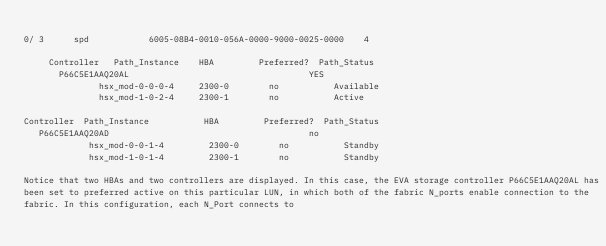0/ 3      spd            6005-08B4-0010-056A-0000-9000-0025-0000    4

     Controller   Path_Instance    HBA         Preferred?  Path_Status
       P66C5E1AAQ20AL                                    YES
               hsx_mod-0-0-0-4     2300-0        no           Available
               hsx_mod-1-0-2-4     2300-1        no           Active

Controller  Path_Instance           HBA         Preferred?  Path_Status
   P66C5E1AAQ20AD                                        no
             hsx_mod-0-0-1-4         2300-0        no           Standby
             hsx_mod-1-0-1-4         2300-1        no           Standby

Notice that two HBAs and two controllers are displayed. In this case, the EVA storage controller P66C5E1AAQ20AL has been set to preferred active on this particular LUN, in which both of the fabric N_ports enable connection to the fabric. In this configuration, each N_Port connects to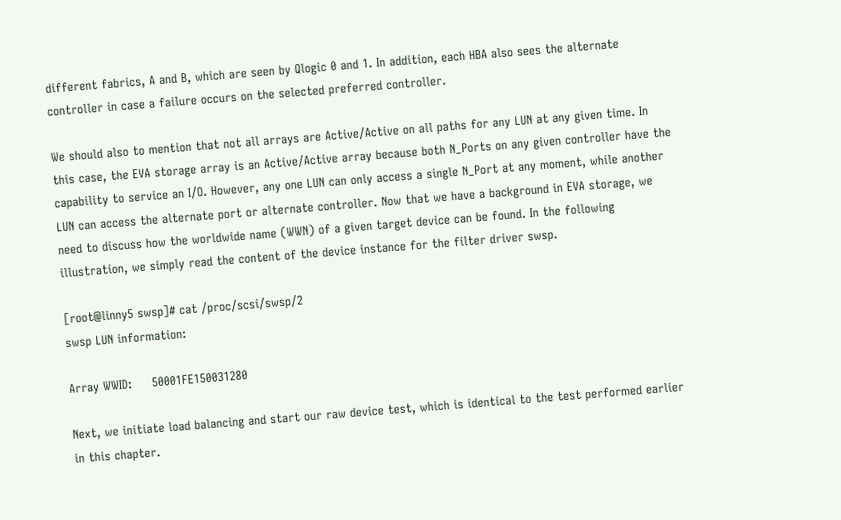different fabrics, A and B, which are seen by Qlogic 0 and 1. In addition, each HBA also sees the alternate controller in case a failure occurs on the selected preferred controller.

We should also to mention that not all arrays are Active/Active on all paths for any LUN at any given time. In this case, the EVA storage array is an Active/Active array because both N_Ports on any given controller have the capability to service an I/O. However, any one LUN can only access a single N_Port at any moment, while another LUN can access the alternate port or alternate controller. Now that we have a background in EVA storage, we need to discuss how the worldwide name (WWN) of a given target device can be found. In the following illustration, we simply read the content of the device instance for the filter driver swsp.

[root@linny5 swsp]# cat /proc/scsi/swsp/2
swsp LUN information:

Array WWID:     50001FE150031280

Next, we initiate load balancing and start our raw device test, which is identical to the test performed earlier in this chapter.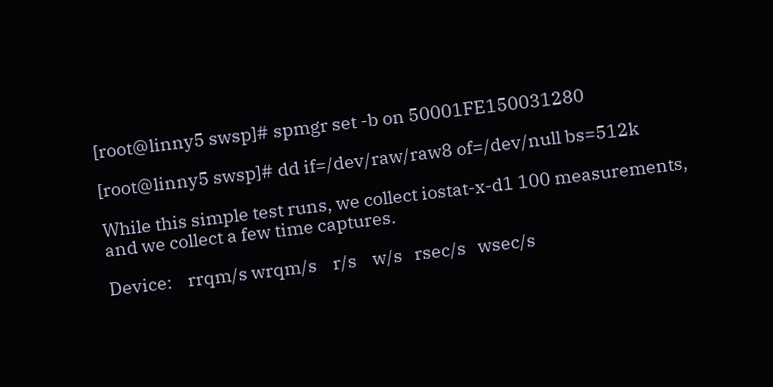[root@linny5 swsp]# spmgr set -b on 50001FE150031280

[root@linny5 swsp]# dd if=/dev/raw/raw8 of=/dev/null bs=512k

While this simple test runs, we collect iostat-x-d1 100 measurements, and we collect a few time captures.

Device:    rrqm/s wrqm/s    r/s    w/s   rsec/s   wsec/s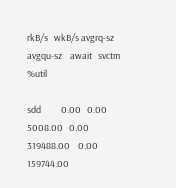rkB/s   wkB/s avgrq-sz avgqu-sz    await   svctm   %util

sdd          0.00   0.00  5008.00   0.00  319488.00    0.00 159744.00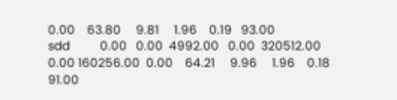0.00    63.80     9.81     1.96    0.19   93.00
sdd          0.00   0.00  4992.00   0.00  320512.00    0.00 160256.00  0.00    64.21     9.96     1.96    0.18   91.00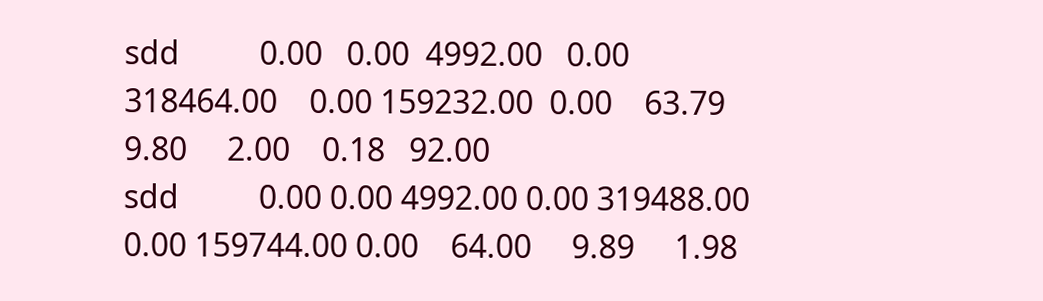sdd          0.00   0.00  4992.00   0.00  318464.00    0.00 159232.00  0.00    63.79     9.80     2.00    0.18   92.00
sdd          0.00 0.00 4992.00 0.00 319488.00 0.00 159744.00 0.00    64.00     9.89     1.98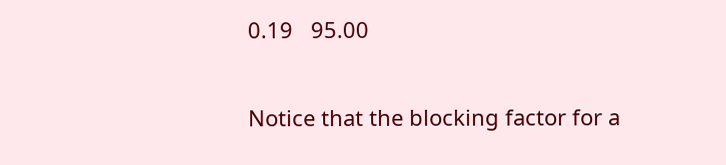0.19   95.00

Notice that the blocking factor for a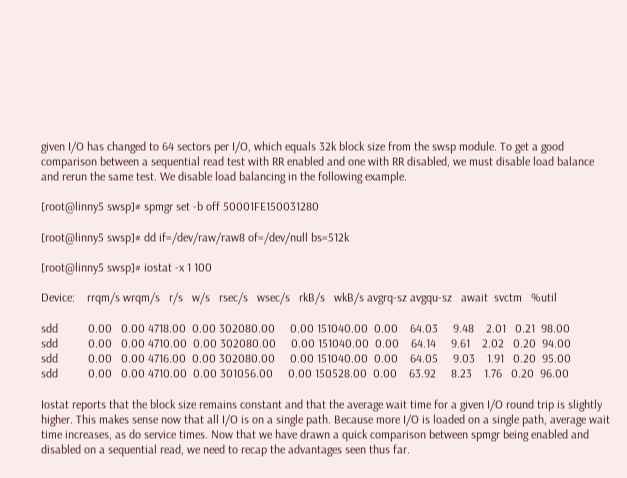given I/O has changed to 64 sectors per I/O, which equals 32k block size from the swsp module. To get a good comparison between a sequential read test with RR enabled and one with RR disabled, we must disable load balance and rerun the same test. We disable load balancing in the following example.

[root@linny5 swsp]# spmgr set -b off 50001FE150031280

[root@linny5 swsp]# dd if=/dev/raw/raw8 of=/dev/null bs=512k

[root@linny5 swsp]# iostat -x 1 100

Device:    rrqm/s wrqm/s   r/s   w/s   rsec/s   wsec/s   rkB/s   wkB/s avgrq-sz avgqu-sz   await  svctm   %util

sdd          0.00   0.00 4718.00  0.00 302080.00     0.00 151040.00  0.00    64.03     9.48    2.01   0.21  98.00
sdd          0.00   0.00 4710.00  0.00 302080.00     0.00 151040.00  0.00    64.14     9.61    2.02   0.20  94.00
sdd          0.00   0.00 4716.00  0.00 302080.00     0.00 151040.00  0.00    64.05     9.03    1.91   0.20  95.00
sdd          0.00   0.00 4710.00  0.00 301056.00     0.00 150528.00  0.00    63.92     8.23    1.76   0.20  96.00

Iostat reports that the block size remains constant and that the average wait time for a given I/O round trip is slightly higher. This makes sense now that all I/O is on a single path. Because more I/O is loaded on a single path, average wait time increases, as do service times. Now that we have drawn a quick comparison between spmgr being enabled and disabled on a sequential read, we need to recap the advantages seen thus far.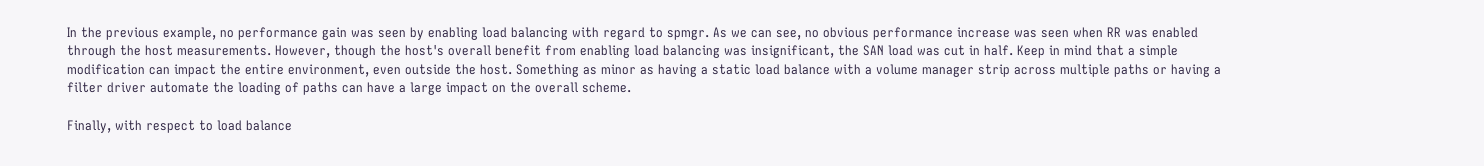In the previous example, no performance gain was seen by enabling load balancing with regard to spmgr. As we can see, no obvious performance increase was seen when RR was enabled through the host measurements. However, though the host's overall benefit from enabling load balancing was insignificant, the SAN load was cut in half. Keep in mind that a simple modification can impact the entire environment, even outside the host. Something as minor as having a static load balance with a volume manager strip across multiple paths or having a filter driver automate the loading of paths can have a large impact on the overall scheme.

Finally, with respect to load balance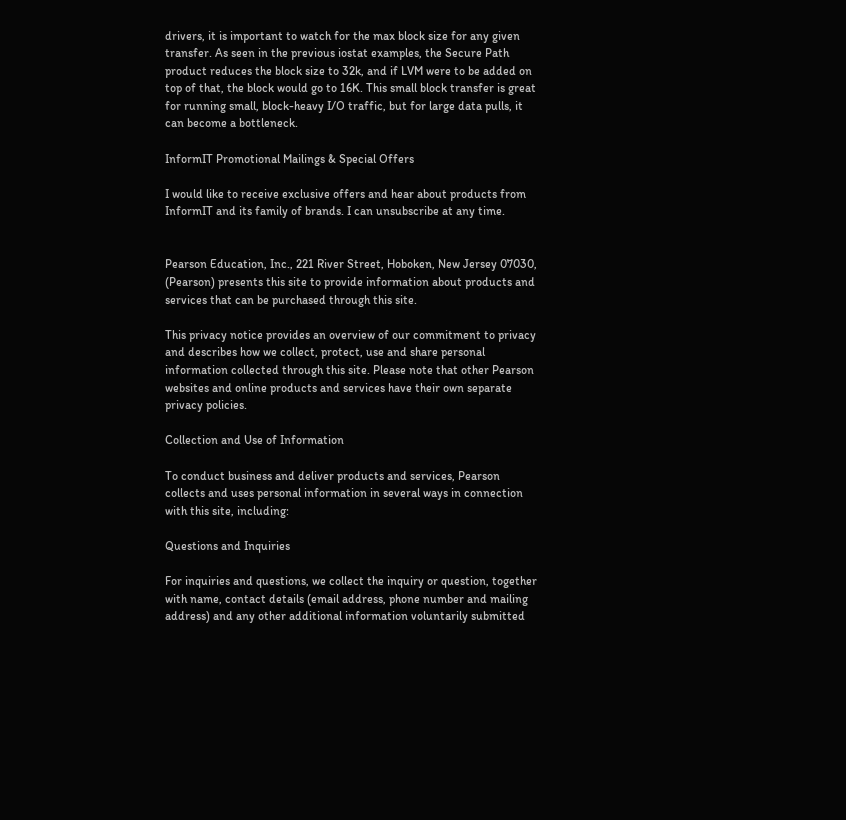drivers, it is important to watch for the max block size for any given transfer. As seen in the previous iostat examples, the Secure Path product reduces the block size to 32k, and if LVM were to be added on top of that, the block would go to 16K. This small block transfer is great for running small, block-heavy I/O traffic, but for large data pulls, it can become a bottleneck.

InformIT Promotional Mailings & Special Offers

I would like to receive exclusive offers and hear about products from InformIT and its family of brands. I can unsubscribe at any time.


Pearson Education, Inc., 221 River Street, Hoboken, New Jersey 07030, (Pearson) presents this site to provide information about products and services that can be purchased through this site.

This privacy notice provides an overview of our commitment to privacy and describes how we collect, protect, use and share personal information collected through this site. Please note that other Pearson websites and online products and services have their own separate privacy policies.

Collection and Use of Information

To conduct business and deliver products and services, Pearson collects and uses personal information in several ways in connection with this site, including:

Questions and Inquiries

For inquiries and questions, we collect the inquiry or question, together with name, contact details (email address, phone number and mailing address) and any other additional information voluntarily submitted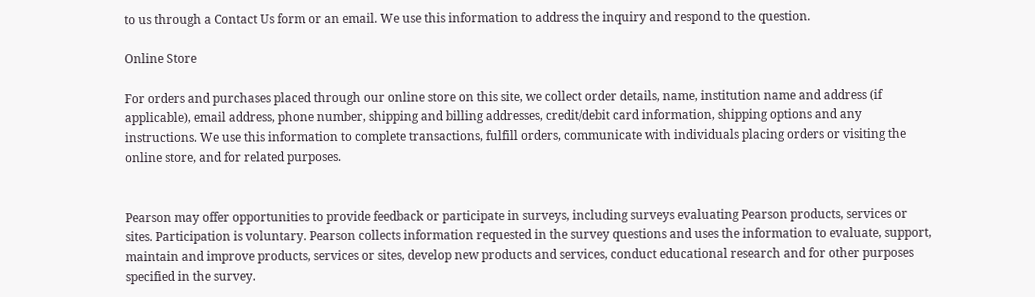to us through a Contact Us form or an email. We use this information to address the inquiry and respond to the question.

Online Store

For orders and purchases placed through our online store on this site, we collect order details, name, institution name and address (if applicable), email address, phone number, shipping and billing addresses, credit/debit card information, shipping options and any instructions. We use this information to complete transactions, fulfill orders, communicate with individuals placing orders or visiting the online store, and for related purposes.


Pearson may offer opportunities to provide feedback or participate in surveys, including surveys evaluating Pearson products, services or sites. Participation is voluntary. Pearson collects information requested in the survey questions and uses the information to evaluate, support, maintain and improve products, services or sites, develop new products and services, conduct educational research and for other purposes specified in the survey.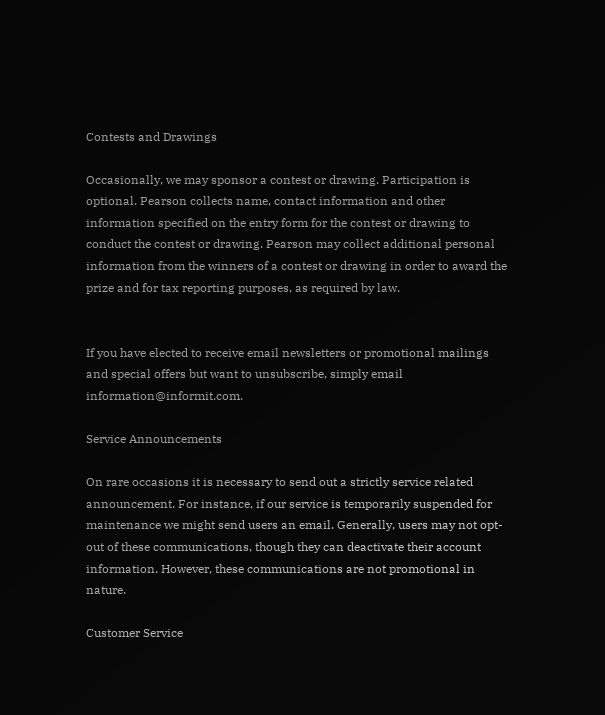Contests and Drawings

Occasionally, we may sponsor a contest or drawing. Participation is optional. Pearson collects name, contact information and other information specified on the entry form for the contest or drawing to conduct the contest or drawing. Pearson may collect additional personal information from the winners of a contest or drawing in order to award the prize and for tax reporting purposes, as required by law.


If you have elected to receive email newsletters or promotional mailings and special offers but want to unsubscribe, simply email information@informit.com.

Service Announcements

On rare occasions it is necessary to send out a strictly service related announcement. For instance, if our service is temporarily suspended for maintenance we might send users an email. Generally, users may not opt-out of these communications, though they can deactivate their account information. However, these communications are not promotional in nature.

Customer Service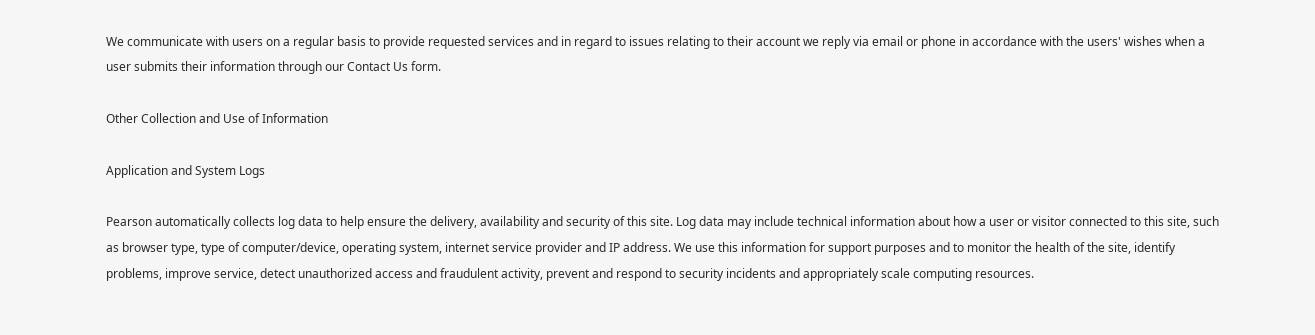We communicate with users on a regular basis to provide requested services and in regard to issues relating to their account we reply via email or phone in accordance with the users' wishes when a user submits their information through our Contact Us form.

Other Collection and Use of Information

Application and System Logs

Pearson automatically collects log data to help ensure the delivery, availability and security of this site. Log data may include technical information about how a user or visitor connected to this site, such as browser type, type of computer/device, operating system, internet service provider and IP address. We use this information for support purposes and to monitor the health of the site, identify problems, improve service, detect unauthorized access and fraudulent activity, prevent and respond to security incidents and appropriately scale computing resources.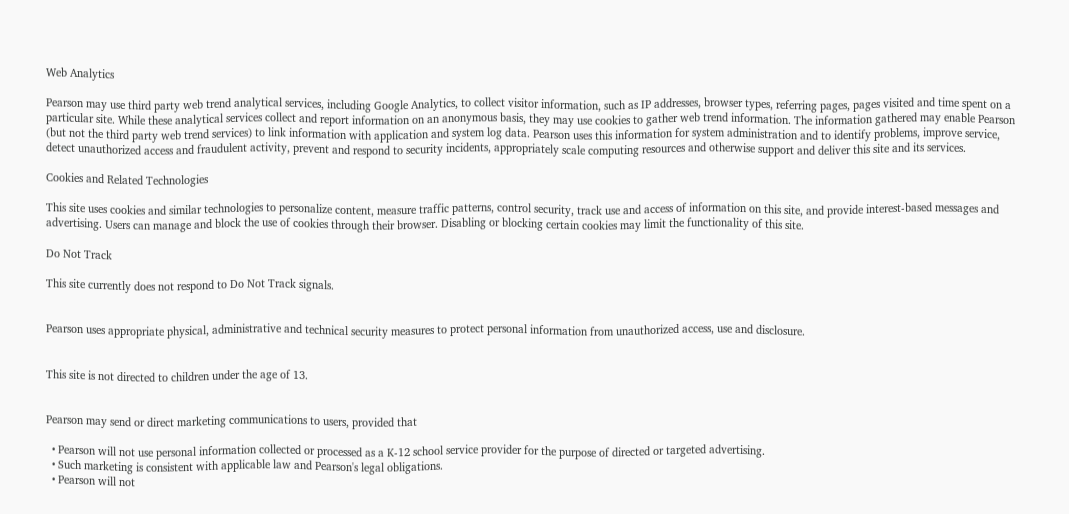Web Analytics

Pearson may use third party web trend analytical services, including Google Analytics, to collect visitor information, such as IP addresses, browser types, referring pages, pages visited and time spent on a particular site. While these analytical services collect and report information on an anonymous basis, they may use cookies to gather web trend information. The information gathered may enable Pearson (but not the third party web trend services) to link information with application and system log data. Pearson uses this information for system administration and to identify problems, improve service, detect unauthorized access and fraudulent activity, prevent and respond to security incidents, appropriately scale computing resources and otherwise support and deliver this site and its services.

Cookies and Related Technologies

This site uses cookies and similar technologies to personalize content, measure traffic patterns, control security, track use and access of information on this site, and provide interest-based messages and advertising. Users can manage and block the use of cookies through their browser. Disabling or blocking certain cookies may limit the functionality of this site.

Do Not Track

This site currently does not respond to Do Not Track signals.


Pearson uses appropriate physical, administrative and technical security measures to protect personal information from unauthorized access, use and disclosure.


This site is not directed to children under the age of 13.


Pearson may send or direct marketing communications to users, provided that

  • Pearson will not use personal information collected or processed as a K-12 school service provider for the purpose of directed or targeted advertising.
  • Such marketing is consistent with applicable law and Pearson's legal obligations.
  • Pearson will not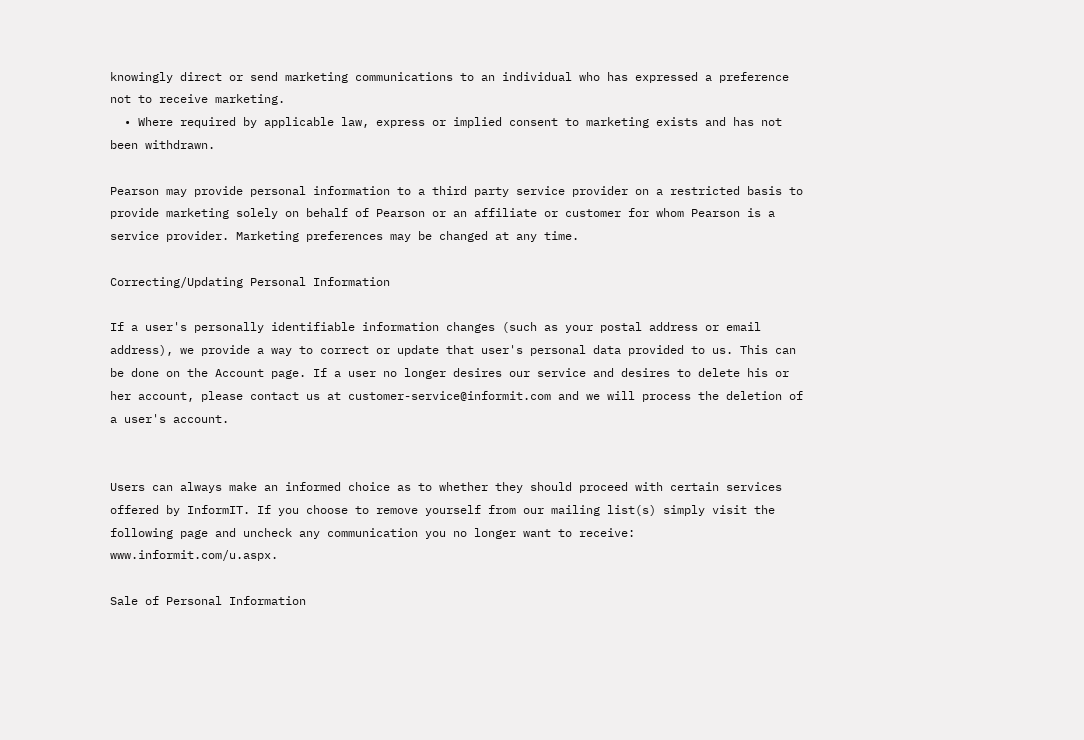knowingly direct or send marketing communications to an individual who has expressed a preference not to receive marketing.
  • Where required by applicable law, express or implied consent to marketing exists and has not been withdrawn.

Pearson may provide personal information to a third party service provider on a restricted basis to provide marketing solely on behalf of Pearson or an affiliate or customer for whom Pearson is a service provider. Marketing preferences may be changed at any time.

Correcting/Updating Personal Information

If a user's personally identifiable information changes (such as your postal address or email address), we provide a way to correct or update that user's personal data provided to us. This can be done on the Account page. If a user no longer desires our service and desires to delete his or her account, please contact us at customer-service@informit.com and we will process the deletion of a user's account.


Users can always make an informed choice as to whether they should proceed with certain services offered by InformIT. If you choose to remove yourself from our mailing list(s) simply visit the following page and uncheck any communication you no longer want to receive: www.informit.com/u.aspx.

Sale of Personal Information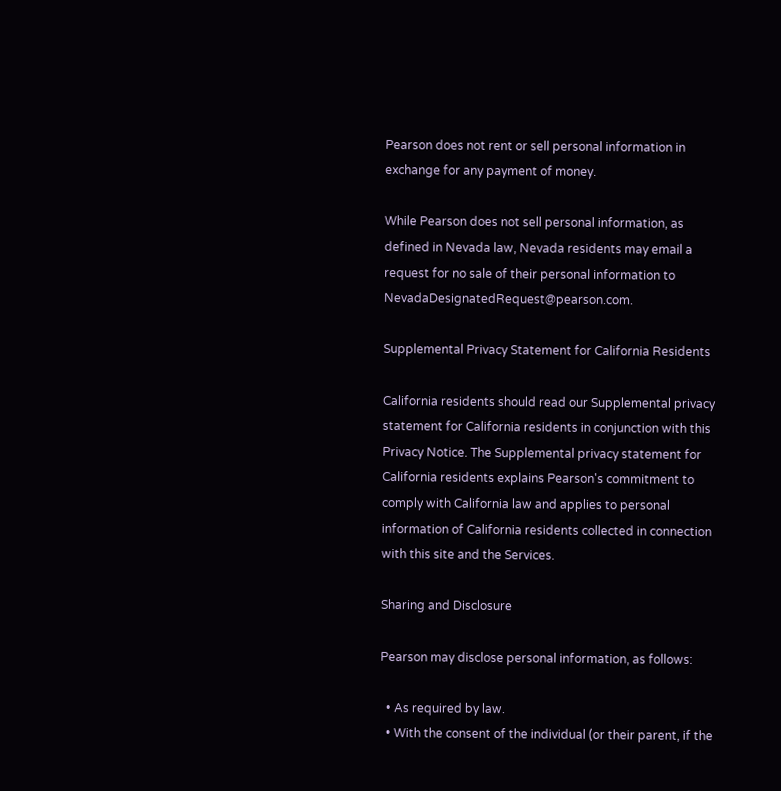Pearson does not rent or sell personal information in exchange for any payment of money.

While Pearson does not sell personal information, as defined in Nevada law, Nevada residents may email a request for no sale of their personal information to NevadaDesignatedRequest@pearson.com.

Supplemental Privacy Statement for California Residents

California residents should read our Supplemental privacy statement for California residents in conjunction with this Privacy Notice. The Supplemental privacy statement for California residents explains Pearson's commitment to comply with California law and applies to personal information of California residents collected in connection with this site and the Services.

Sharing and Disclosure

Pearson may disclose personal information, as follows:

  • As required by law.
  • With the consent of the individual (or their parent, if the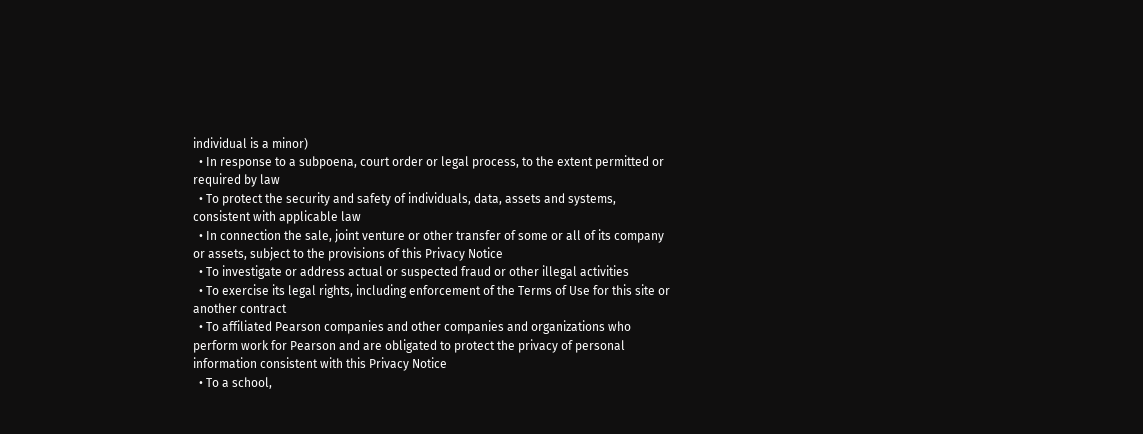individual is a minor)
  • In response to a subpoena, court order or legal process, to the extent permitted or required by law
  • To protect the security and safety of individuals, data, assets and systems, consistent with applicable law
  • In connection the sale, joint venture or other transfer of some or all of its company or assets, subject to the provisions of this Privacy Notice
  • To investigate or address actual or suspected fraud or other illegal activities
  • To exercise its legal rights, including enforcement of the Terms of Use for this site or another contract
  • To affiliated Pearson companies and other companies and organizations who perform work for Pearson and are obligated to protect the privacy of personal information consistent with this Privacy Notice
  • To a school,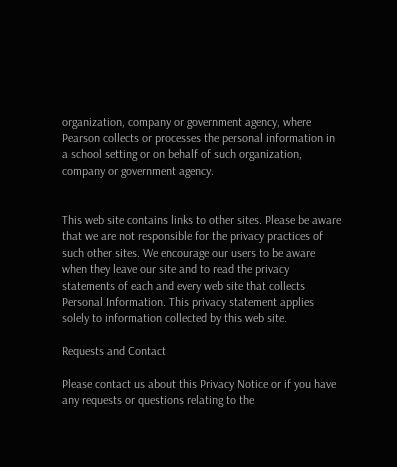organization, company or government agency, where Pearson collects or processes the personal information in a school setting or on behalf of such organization, company or government agency.


This web site contains links to other sites. Please be aware that we are not responsible for the privacy practices of such other sites. We encourage our users to be aware when they leave our site and to read the privacy statements of each and every web site that collects Personal Information. This privacy statement applies solely to information collected by this web site.

Requests and Contact

Please contact us about this Privacy Notice or if you have any requests or questions relating to the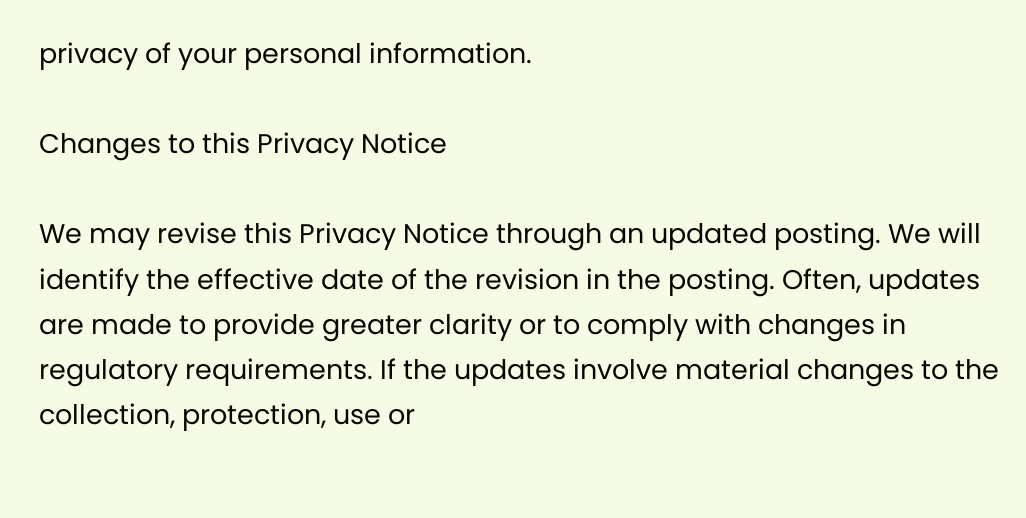privacy of your personal information.

Changes to this Privacy Notice

We may revise this Privacy Notice through an updated posting. We will identify the effective date of the revision in the posting. Often, updates are made to provide greater clarity or to comply with changes in regulatory requirements. If the updates involve material changes to the collection, protection, use or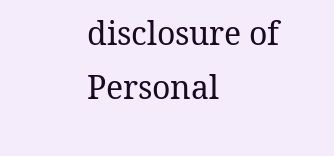disclosure of Personal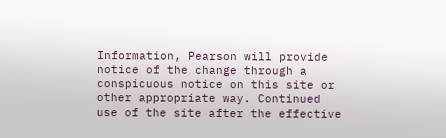Information, Pearson will provide notice of the change through a conspicuous notice on this site or other appropriate way. Continued use of the site after the effective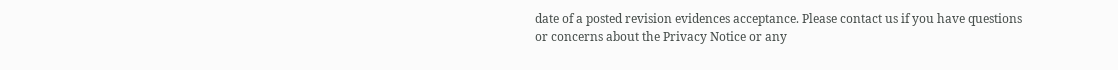date of a posted revision evidences acceptance. Please contact us if you have questions or concerns about the Privacy Notice or any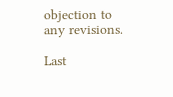objection to any revisions.

Last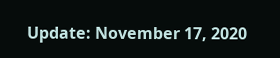Update: November 17, 2020